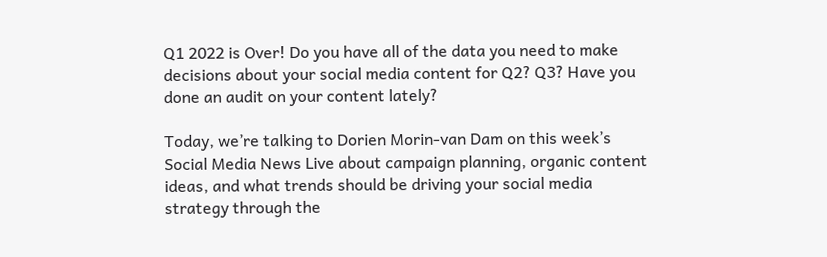Q1 2022 is Over! Do you have all of the data you need to make decisions about your social media content for Q2? Q3? Have you done an audit on your content lately?

Today, we’re talking to Dorien Morin-van Dam on this week’s Social Media News Live about campaign planning, organic content ideas, and what trends should be driving your social media strategy through the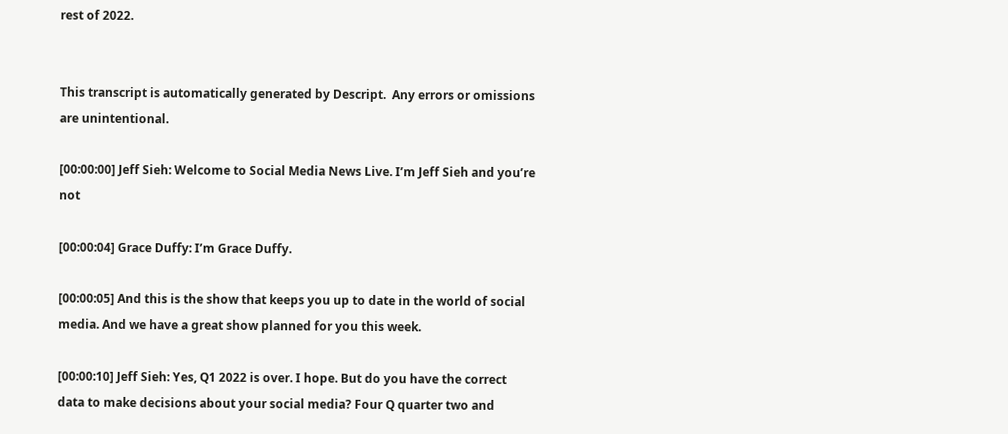rest of 2022.


This transcript is automatically generated by Descript.  Any errors or omissions are unintentional.

[00:00:00] Jeff Sieh: Welcome to Social Media News Live. I’m Jeff Sieh and you’re not

[00:00:04] Grace Duffy: I’m Grace Duffy.

[00:00:05] And this is the show that keeps you up to date in the world of social media. And we have a great show planned for you this week.

[00:00:10] Jeff Sieh: Yes, Q1 2022 is over. I hope. But do you have the correct data to make decisions about your social media? Four Q quarter two and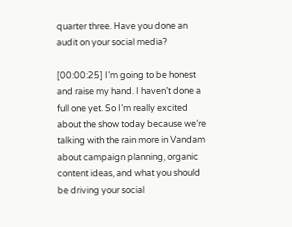quarter three. Have you done an audit on your social media?

[00:00:25] I’m going to be honest and raise my hand. I haven’t done a full one yet. So I’m really excited about the show today because we’re talking with the rain more in Vandam about campaign planning, organic content ideas, and what you should be driving your social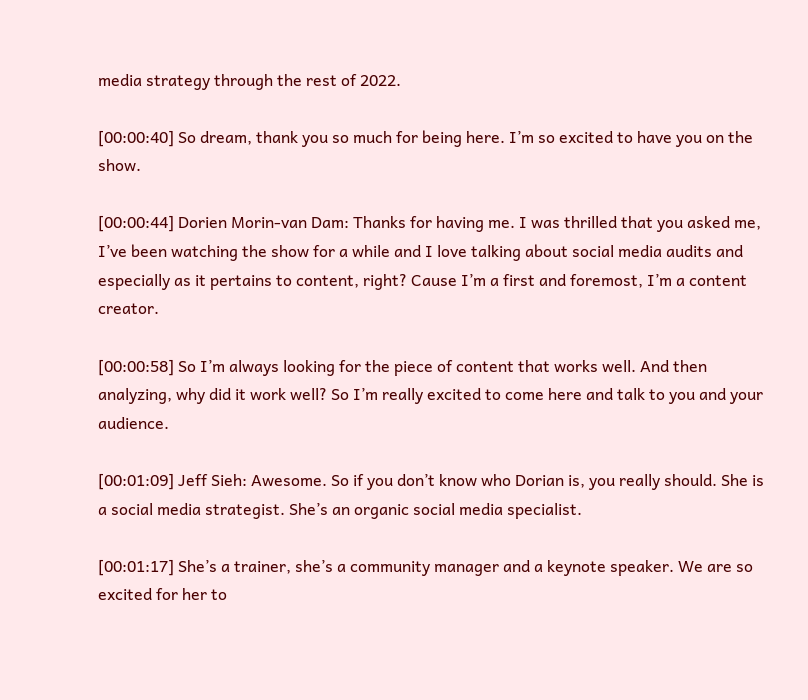media strategy through the rest of 2022.

[00:00:40] So dream, thank you so much for being here. I’m so excited to have you on the show.

[00:00:44] Dorien Morin-van Dam: Thanks for having me. I was thrilled that you asked me, I’ve been watching the show for a while and I love talking about social media audits and especially as it pertains to content, right? Cause I’m a first and foremost, I’m a content creator.

[00:00:58] So I’m always looking for the piece of content that works well. And then analyzing, why did it work well? So I’m really excited to come here and talk to you and your audience.

[00:01:09] Jeff Sieh: Awesome. So if you don’t know who Dorian is, you really should. She is a social media strategist. She’s an organic social media specialist.

[00:01:17] She’s a trainer, she’s a community manager and a keynote speaker. We are so excited for her to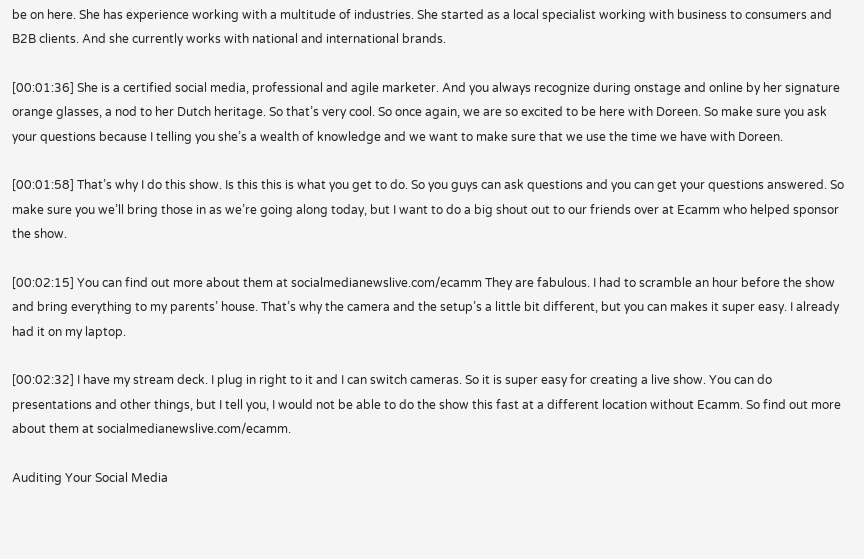be on here. She has experience working with a multitude of industries. She started as a local specialist working with business to consumers and B2B clients. And she currently works with national and international brands.

[00:01:36] She is a certified social media, professional and agile marketer. And you always recognize during onstage and online by her signature orange glasses, a nod to her Dutch heritage. So that’s very cool. So once again, we are so excited to be here with Doreen. So make sure you ask your questions because I telling you she’s a wealth of knowledge and we want to make sure that we use the time we have with Doreen.

[00:01:58] That’s why I do this show. Is this this is what you get to do. So you guys can ask questions and you can get your questions answered. So make sure you we’ll bring those in as we’re going along today, but I want to do a big shout out to our friends over at Ecamm who helped sponsor the show.

[00:02:15] You can find out more about them at socialmedianewslive.com/ecamm They are fabulous. I had to scramble an hour before the show and bring everything to my parents’ house. That’s why the camera and the setup’s a little bit different, but you can makes it super easy. I already had it on my laptop.

[00:02:32] I have my stream deck. I plug in right to it and I can switch cameras. So it is super easy for creating a live show. You can do presentations and other things, but I tell you, I would not be able to do the show this fast at a different location without Ecamm. So find out more about them at socialmedianewslive.com/ecamm.

Auditing Your Social Media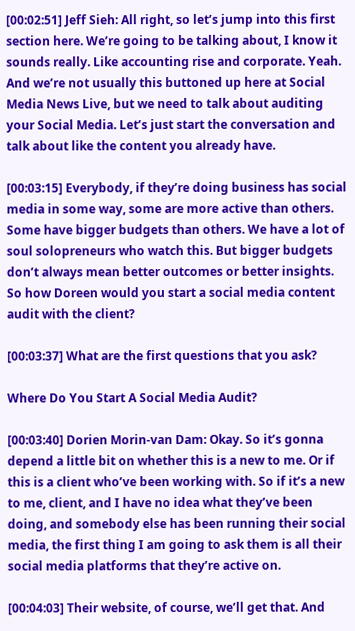[00:02:51] Jeff Sieh: All right, so let’s jump into this first section here. We’re going to be talking about, I know it sounds really. Like accounting rise and corporate. Yeah. And we’re not usually this buttoned up here at Social Media News Live, but we need to talk about auditing your Social Media. Let’s just start the conversation and talk about like the content you already have.

[00:03:15] Everybody, if they’re doing business has social media in some way, some are more active than others. Some have bigger budgets than others. We have a lot of soul solopreneurs who watch this. But bigger budgets don’t always mean better outcomes or better insights. So how Doreen would you start a social media content audit with the client?

[00:03:37] What are the first questions that you ask?

Where Do You Start A Social Media Audit?

[00:03:40] Dorien Morin-van Dam: Okay. So it’s gonna depend a little bit on whether this is a new to me. Or if this is a client who’ve been working with. So if it’s a new to me, client, and I have no idea what they’ve been doing, and somebody else has been running their social media, the first thing I am going to ask them is all their social media platforms that they’re active on.

[00:04:03] Their website, of course, we’ll get that. And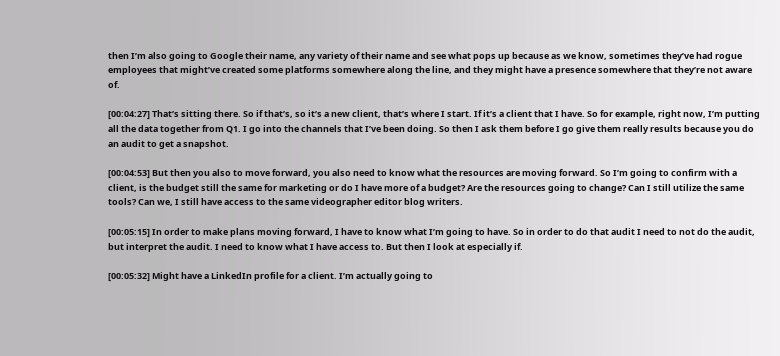then I’m also going to Google their name, any variety of their name and see what pops up because as we know, sometimes they’ve had rogue employees that might’ve created some platforms somewhere along the line, and they might have a presence somewhere that they’re not aware of.

[00:04:27] That’s sitting there. So if that’s, so it’s a new client, that’s where I start. If it’s a client that I have. So for example, right now, I’m putting all the data together from Q1. I go into the channels that I’ve been doing. So then I ask them before I go give them really results because you do an audit to get a snapshot.

[00:04:53] But then you also to move forward, you also need to know what the resources are moving forward. So I’m going to confirm with a client, is the budget still the same for marketing or do I have more of a budget? Are the resources going to change? Can I still utilize the same tools? Can we, I still have access to the same videographer editor blog writers.

[00:05:15] In order to make plans moving forward, I have to know what I’m going to have. So in order to do that audit I need to not do the audit, but interpret the audit. I need to know what I have access to. But then I look at especially if.

[00:05:32] Might have a LinkedIn profile for a client. I’m actually going to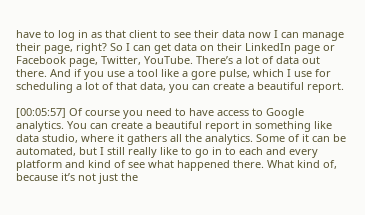have to log in as that client to see their data now I can manage their page, right? So I can get data on their LinkedIn page or Facebook page, Twitter, YouTube. There’s a lot of data out there. And if you use a tool like a gore pulse, which I use for scheduling a lot of that data, you can create a beautiful report.

[00:05:57] Of course you need to have access to Google analytics. You can create a beautiful report in something like data studio, where it gathers all the analytics. Some of it can be automated, but I still really like to go in to each and every platform and kind of see what happened there. What kind of, because it’s not just the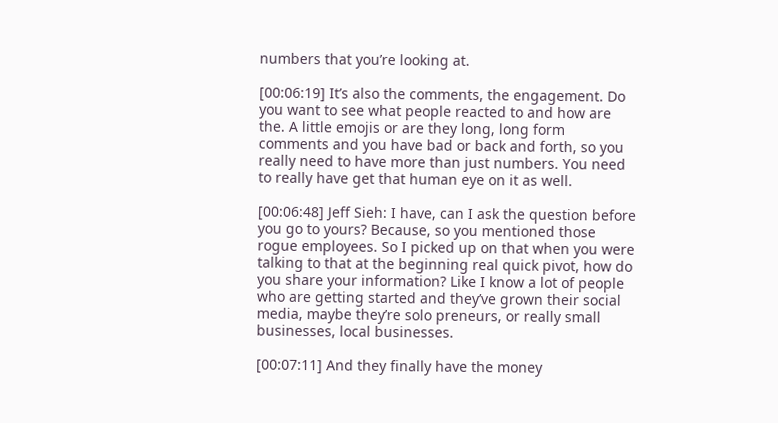numbers that you’re looking at.

[00:06:19] It’s also the comments, the engagement. Do you want to see what people reacted to and how are the. A little emojis or are they long, long form comments and you have bad or back and forth, so you really need to have more than just numbers. You need to really have get that human eye on it as well.

[00:06:48] Jeff Sieh: I have, can I ask the question before you go to yours? Because, so you mentioned those rogue employees. So I picked up on that when you were talking to that at the beginning real quick pivot, how do you share your information? Like I know a lot of people who are getting started and they’ve grown their social media, maybe they’re solo preneurs, or really small businesses, local businesses.

[00:07:11] And they finally have the money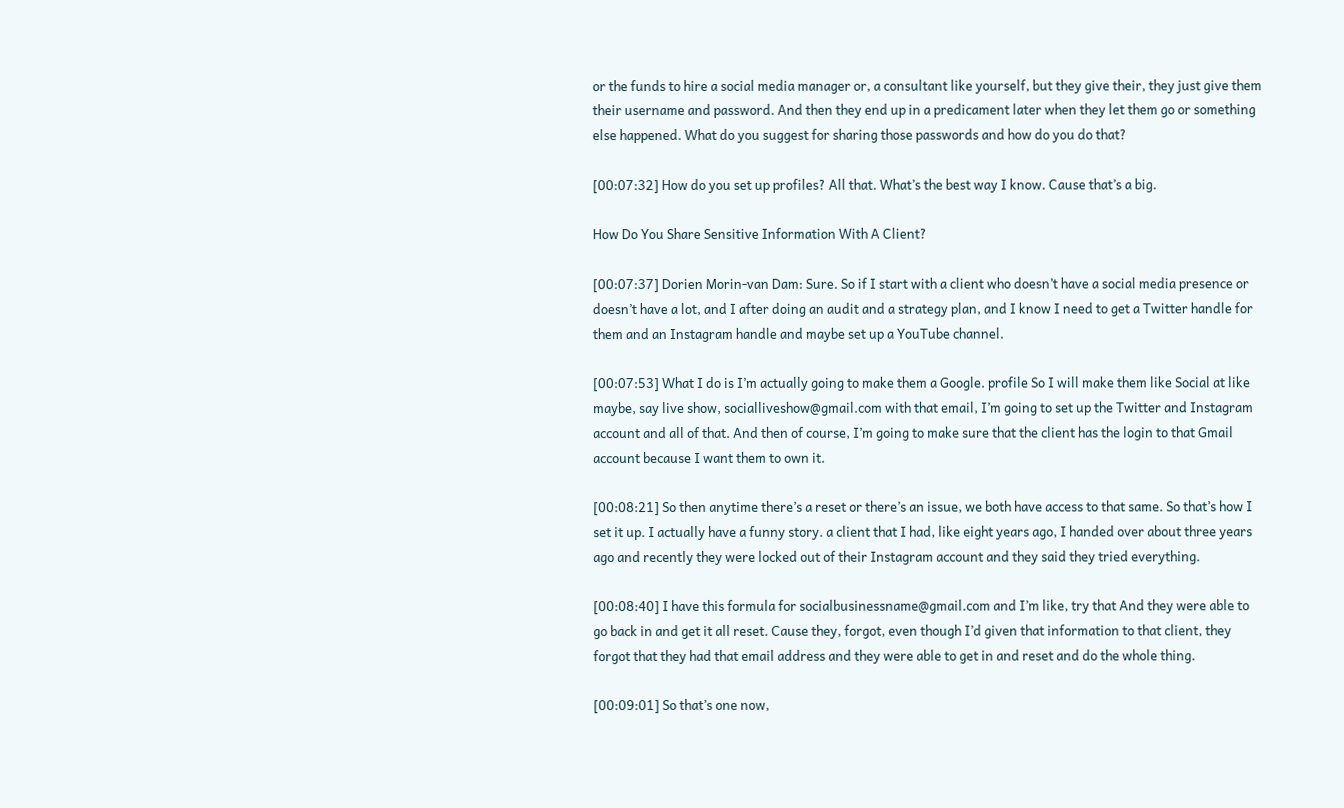or the funds to hire a social media manager or, a consultant like yourself, but they give their, they just give them their username and password. And then they end up in a predicament later when they let them go or something else happened. What do you suggest for sharing those passwords and how do you do that?

[00:07:32] How do you set up profiles? All that. What’s the best way I know. Cause that’s a big.

How Do You Share Sensitive Information With A Client?

[00:07:37] Dorien Morin-van Dam: Sure. So if I start with a client who doesn’t have a social media presence or doesn’t have a lot, and I after doing an audit and a strategy plan, and I know I need to get a Twitter handle for them and an Instagram handle and maybe set up a YouTube channel.

[00:07:53] What I do is I’m actually going to make them a Google. profile So I will make them like Social at like maybe, say live show, socialliveshow@gmail.com with that email, I’m going to set up the Twitter and Instagram account and all of that. And then of course, I’m going to make sure that the client has the login to that Gmail account because I want them to own it.

[00:08:21] So then anytime there’s a reset or there’s an issue, we both have access to that same. So that’s how I set it up. I actually have a funny story. a client that I had, like eight years ago, I handed over about three years ago and recently they were locked out of their Instagram account and they said they tried everything.

[00:08:40] I have this formula for socialbusinessname@gmail.com and I’m like, try that And they were able to go back in and get it all reset. Cause they, forgot, even though I’d given that information to that client, they forgot that they had that email address and they were able to get in and reset and do the whole thing.

[00:09:01] So that’s one now,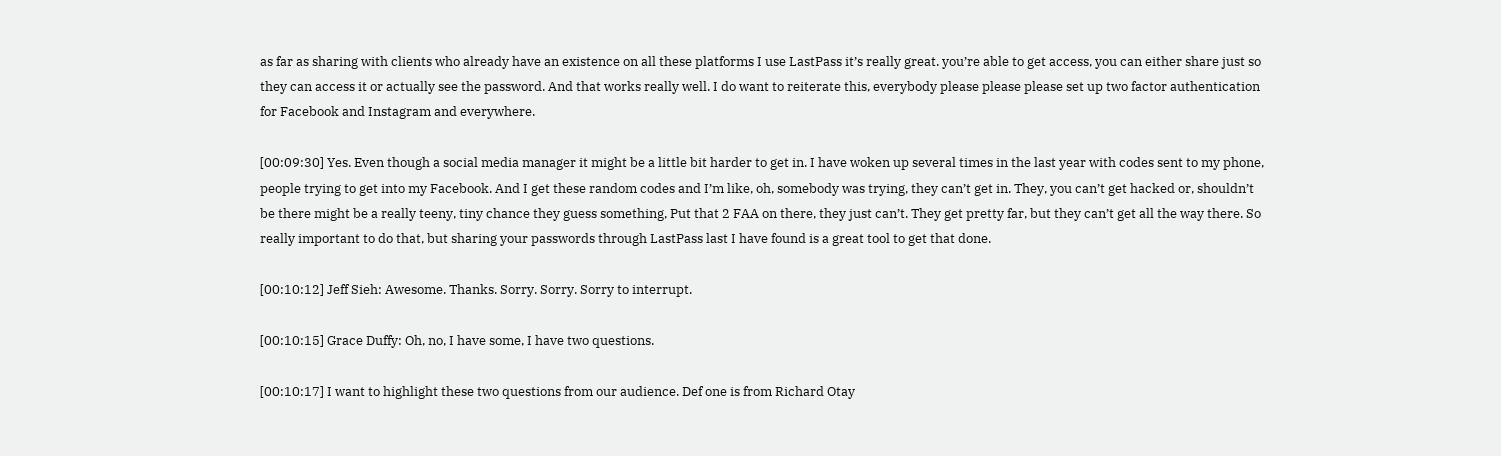as far as sharing with clients who already have an existence on all these platforms I use LastPass it’s really great. you’re able to get access, you can either share just so they can access it or actually see the password. And that works really well. I do want to reiterate this, everybody please please please set up two factor authentication for Facebook and Instagram and everywhere.

[00:09:30] Yes. Even though a social media manager it might be a little bit harder to get in. I have woken up several times in the last year with codes sent to my phone, people trying to get into my Facebook. And I get these random codes and I’m like, oh, somebody was trying, they can’t get in. They, you can’t get hacked or, shouldn’t be there might be a really teeny, tiny chance they guess something, Put that 2 FAA on there, they just can’t. They get pretty far, but they can’t get all the way there. So really important to do that, but sharing your passwords through LastPass last I have found is a great tool to get that done.

[00:10:12] Jeff Sieh: Awesome. Thanks. Sorry. Sorry. Sorry to interrupt.

[00:10:15] Grace Duffy: Oh, no, I have some, I have two questions.

[00:10:17] I want to highlight these two questions from our audience. Def one is from Richard Otay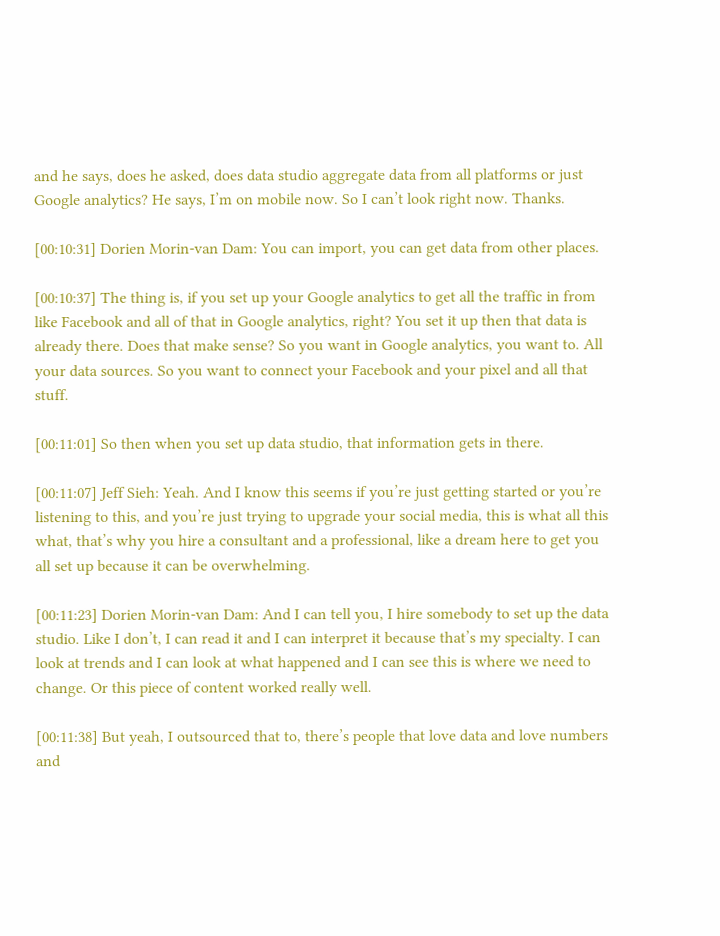and he says, does he asked, does data studio aggregate data from all platforms or just Google analytics? He says, I’m on mobile now. So I can’t look right now. Thanks.

[00:10:31] Dorien Morin-van Dam: You can import, you can get data from other places.

[00:10:37] The thing is, if you set up your Google analytics to get all the traffic in from like Facebook and all of that in Google analytics, right? You set it up then that data is already there. Does that make sense? So you want in Google analytics, you want to. All your data sources. So you want to connect your Facebook and your pixel and all that stuff.

[00:11:01] So then when you set up data studio, that information gets in there.

[00:11:07] Jeff Sieh: Yeah. And I know this seems if you’re just getting started or you’re listening to this, and you’re just trying to upgrade your social media, this is what all this what, that’s why you hire a consultant and a professional, like a dream here to get you all set up because it can be overwhelming.

[00:11:23] Dorien Morin-van Dam: And I can tell you, I hire somebody to set up the data studio. Like I don’t, I can read it and I can interpret it because that’s my specialty. I can look at trends and I can look at what happened and I can see this is where we need to change. Or this piece of content worked really well.

[00:11:38] But yeah, I outsourced that to, there’s people that love data and love numbers and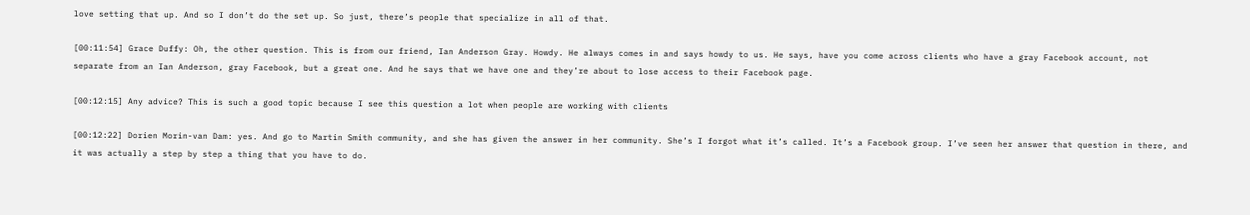love setting that up. And so I don’t do the set up. So just, there’s people that specialize in all of that.

[00:11:54] Grace Duffy: Oh, the other question. This is from our friend, Ian Anderson Gray. Howdy. He always comes in and says howdy to us. He says, have you come across clients who have a gray Facebook account, not separate from an Ian Anderson, gray Facebook, but a great one. And he says that we have one and they’re about to lose access to their Facebook page.

[00:12:15] Any advice? This is such a good topic because I see this question a lot when people are working with clients

[00:12:22] Dorien Morin-van Dam: yes. And go to Martin Smith community, and she has given the answer in her community. She’s I forgot what it’s called. It’s a Facebook group. I’ve seen her answer that question in there, and it was actually a step by step a thing that you have to do.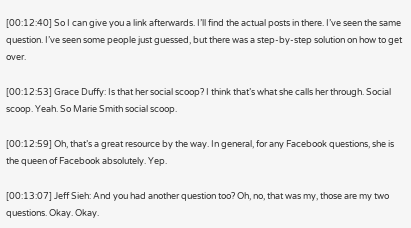[00:12:40] So I can give you a link afterwards. I’ll find the actual posts in there. I’ve seen the same question. I’ve seen some people just guessed, but there was a step-by-step solution on how to get over.

[00:12:53] Grace Duffy: Is that her social scoop? I think that’s what she calls her through. Social scoop. Yeah. So Marie Smith social scoop.

[00:12:59] Oh, that’s a great resource by the way. In general, for any Facebook questions, she is the queen of Facebook absolutely. Yep.

[00:13:07] Jeff Sieh: And you had another question too? Oh, no, that was my, those are my two questions. Okay. Okay.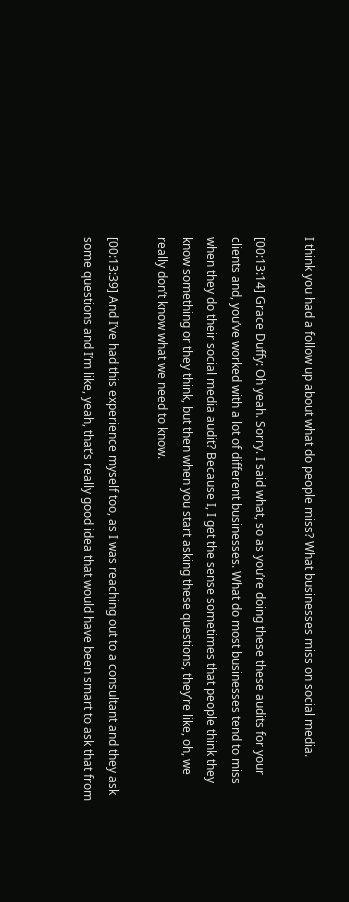I think you had a follow up about what do people miss? What businesses miss on social media.

[00:13:14] Grace Duffy: Oh yeah. Sorry. I said what, so as you’re doing these these audits for your clients and, you’ve worked with a lot of different businesses. What do most businesses tend to miss when they do their social media audit? Because I, I get the sense sometimes that people think they know something or they think, but then when you start asking these questions, they’re like, oh, we really don’t know what we need to know.

[00:13:39] And I’ve had this experience myself too, as I was reaching out to a consultant and they ask some questions and I’m like, yeah, that’s really good idea that would have been smart to ask that from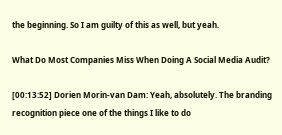the beginning. So I am guilty of this as well, but yeah.

What Do Most Companies Miss When Doing A Social Media Audit?

[00:13:52] Dorien Morin-van Dam: Yeah, absolutely. The branding recognition piece one of the things I like to do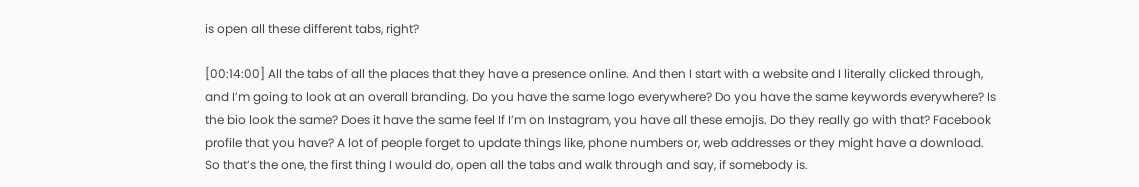is open all these different tabs, right?

[00:14:00] All the tabs of all the places that they have a presence online. And then I start with a website and I literally clicked through, and I’m going to look at an overall branding. Do you have the same logo everywhere? Do you have the same keywords everywhere? Is the bio look the same? Does it have the same feel If I’m on Instagram, you have all these emojis. Do they really go with that? Facebook profile that you have? A lot of people forget to update things like, phone numbers or, web addresses or they might have a download. So that’s the one, the first thing I would do, open all the tabs and walk through and say, if somebody is.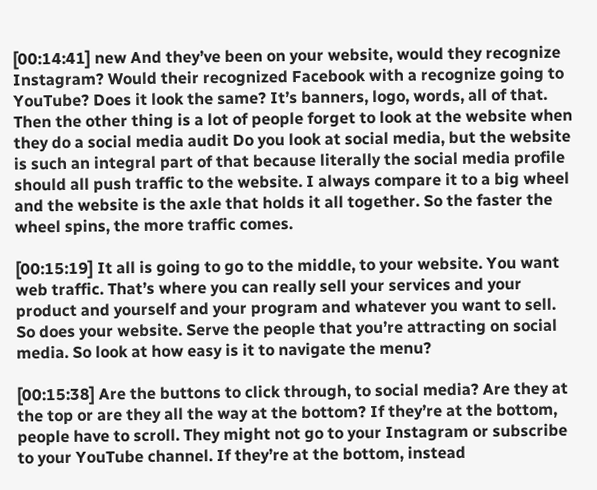[00:14:41] new And they’ve been on your website, would they recognize Instagram? Would their recognized Facebook with a recognize going to YouTube? Does it look the same? It’s banners, logo, words, all of that. Then the other thing is a lot of people forget to look at the website when they do a social media audit Do you look at social media, but the website is such an integral part of that because literally the social media profile should all push traffic to the website. I always compare it to a big wheel and the website is the axle that holds it all together. So the faster the wheel spins, the more traffic comes.

[00:15:19] It all is going to go to the middle, to your website. You want web traffic. That’s where you can really sell your services and your product and yourself and your program and whatever you want to sell. So does your website. Serve the people that you’re attracting on social media. So look at how easy is it to navigate the menu?

[00:15:38] Are the buttons to click through, to social media? Are they at the top or are they all the way at the bottom? If they’re at the bottom, people have to scroll. They might not go to your Instagram or subscribe to your YouTube channel. If they’re at the bottom, instead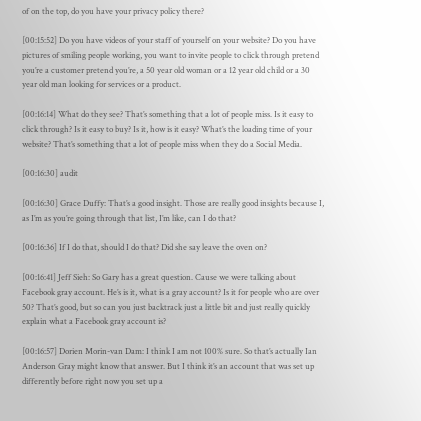of on the top, do you have your privacy policy there?

[00:15:52] Do you have videos of your staff of yourself on your website? Do you have pictures of smiling people working, you want to invite people to click through pretend you’re a customer pretend you’re, a 50 year old woman or a 12 year old child or a 30 year old man looking for services or a product.

[00:16:14] What do they see? That’s something that a lot of people miss. Is it easy to click through? Is it easy to buy? Is it, how is it easy? What’s the loading time of your website? That’s something that a lot of people miss when they do a Social Media.

[00:16:30] audit

[00:16:30] Grace Duffy: That’s a good insight. Those are really good insights because I, as I’m as you’re going through that list, I’m like, can I do that?

[00:16:36] If I do that, should I do that? Did she say leave the oven on?

[00:16:41] Jeff Sieh: So Gary has a great question. Cause we were talking about Facebook gray account. He’s is it, what is a gray account? Is it for people who are over 50? That’s good, but so can you just backtrack just a little bit and just really quickly explain what a Facebook gray account is?

[00:16:57] Dorien Morin-van Dam: I think I am not 100% sure. So that’s actually Ian Anderson Gray might know that answer. But I think it’s an account that was set up differently before right now you set up a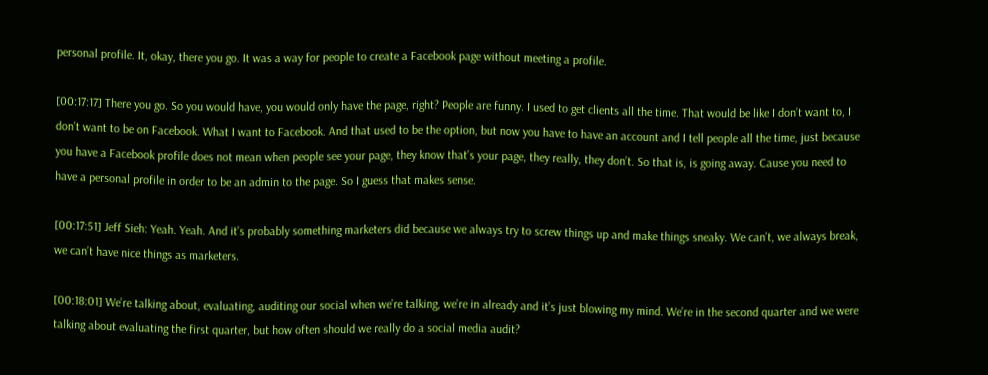personal profile. It, okay, there you go. It was a way for people to create a Facebook page without meeting a profile.

[00:17:17] There you go. So you would have, you would only have the page, right? People are funny. I used to get clients all the time. That would be like I don’t want to, I don’t want to be on Facebook. What I want to Facebook. And that used to be the option, but now you have to have an account and I tell people all the time, just because you have a Facebook profile does not mean when people see your page, they know that’s your page, they really, they don’t. So that is, is going away. Cause you need to have a personal profile in order to be an admin to the page. So I guess that makes sense.

[00:17:51] Jeff Sieh: Yeah. Yeah. And it’s probably something marketers did because we always try to screw things up and make things sneaky. We can’t, we always break, we can’t have nice things as marketers.

[00:18:01] We’re talking about, evaluating, auditing our social when we’re talking, we’re in already and it’s just blowing my mind. We’re in the second quarter and we were talking about evaluating the first quarter, but how often should we really do a social media audit?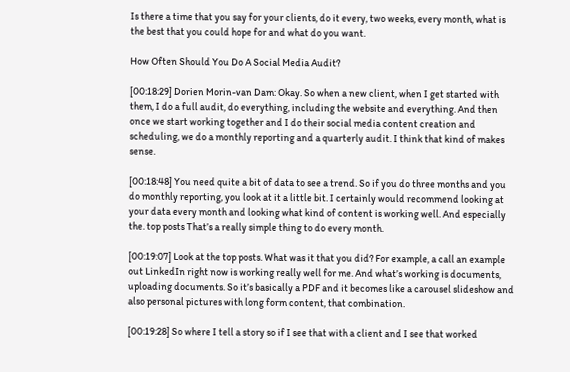Is there a time that you say for your clients, do it every, two weeks, every month, what is the best that you could hope for and what do you want.

How Often Should You Do A Social Media Audit?

[00:18:29] Dorien Morin-van Dam: Okay. So when a new client, when I get started with them, I do a full audit, do everything, including the website and everything. And then once we start working together and I do their social media content creation and scheduling, we do a monthly reporting and a quarterly audit. I think that kind of makes sense.

[00:18:48] You need quite a bit of data to see a trend. So if you do three months and you do monthly reporting, you look at it a little bit. I certainly would recommend looking at your data every month and looking what kind of content is working well. And especially the. top posts That’s a really simple thing to do every month.

[00:19:07] Look at the top posts. What was it that you did? For example, a call an example out LinkedIn right now is working really well for me. And what’s working is documents, uploading documents. So it’s basically a PDF and it becomes like a carousel slideshow and also personal pictures with long form content, that combination.

[00:19:28] So where I tell a story so if I see that with a client and I see that worked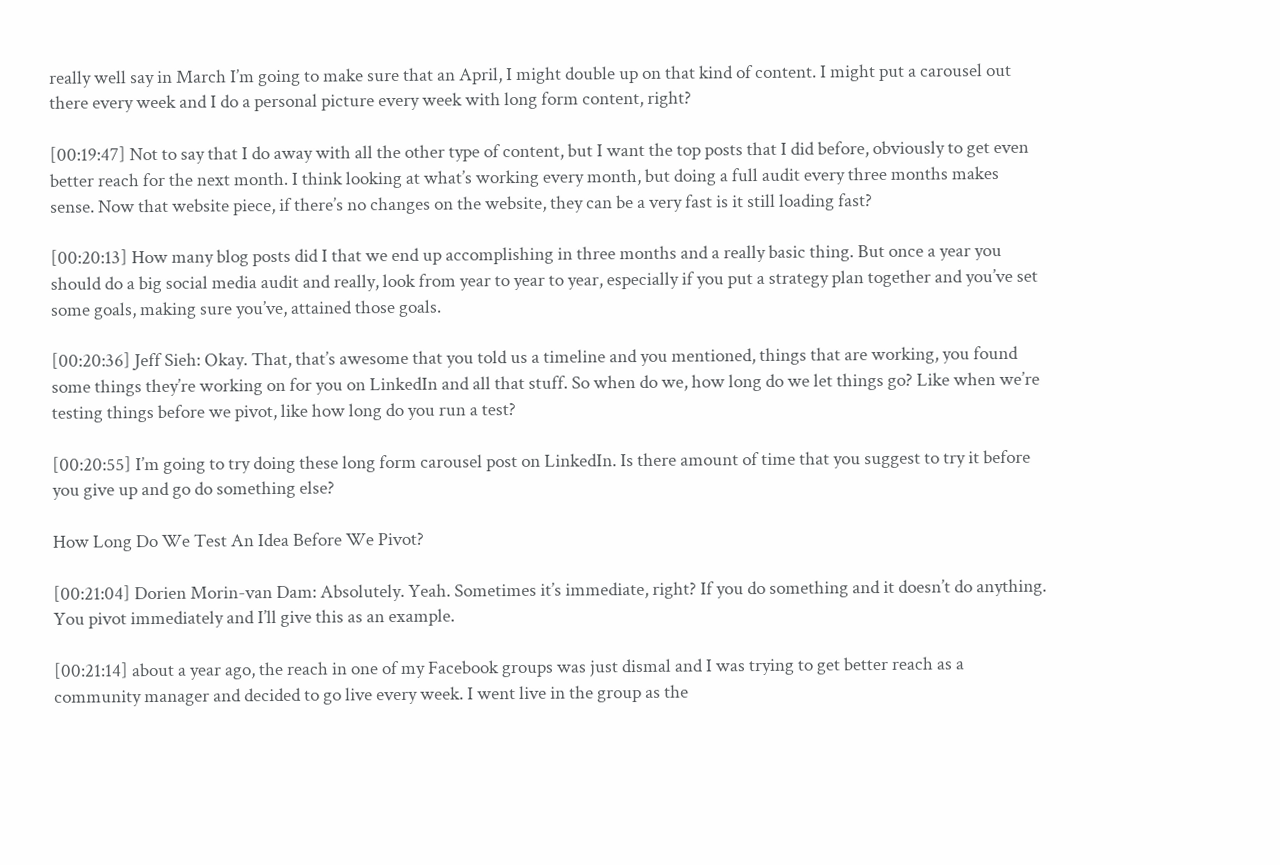really well say in March I’m going to make sure that an April, I might double up on that kind of content. I might put a carousel out there every week and I do a personal picture every week with long form content, right?

[00:19:47] Not to say that I do away with all the other type of content, but I want the top posts that I did before, obviously to get even better reach for the next month. I think looking at what’s working every month, but doing a full audit every three months makes sense. Now that website piece, if there’s no changes on the website, they can be a very fast is it still loading fast?

[00:20:13] How many blog posts did I that we end up accomplishing in three months and a really basic thing. But once a year you should do a big social media audit and really, look from year to year to year, especially if you put a strategy plan together and you’ve set some goals, making sure you’ve, attained those goals.

[00:20:36] Jeff Sieh: Okay. That, that’s awesome that you told us a timeline and you mentioned, things that are working, you found some things they’re working on for you on LinkedIn and all that stuff. So when do we, how long do we let things go? Like when we’re testing things before we pivot, like how long do you run a test?

[00:20:55] I’m going to try doing these long form carousel post on LinkedIn. Is there amount of time that you suggest to try it before you give up and go do something else?

How Long Do We Test An Idea Before We Pivot?

[00:21:04] Dorien Morin-van Dam: Absolutely. Yeah. Sometimes it’s immediate, right? If you do something and it doesn’t do anything. You pivot immediately and I’ll give this as an example.

[00:21:14] about a year ago, the reach in one of my Facebook groups was just dismal and I was trying to get better reach as a community manager and decided to go live every week. I went live in the group as the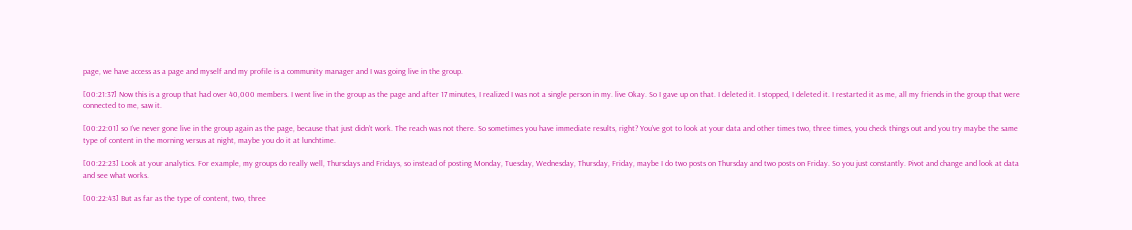page, we have access as a page and myself and my profile is a community manager and I was going live in the group.

[00:21:37] Now this is a group that had over 40,000 members. I went live in the group as the page and after 17 minutes, I realized I was not a single person in my. live Okay. So I gave up on that. I deleted it. I stopped, I deleted it. I restarted it as me, all my friends in the group that were connected to me, saw it.

[00:22:01] so I’ve never gone live in the group again as the page, because that just didn’t work. The reach was not there. So sometimes you have immediate results, right? You’ve got to look at your data and other times two, three times, you check things out and you try maybe the same type of content in the morning versus at night, maybe you do it at lunchtime.

[00:22:23] Look at your analytics. For example, my groups do really well, Thursdays and Fridays, so instead of posting Monday, Tuesday, Wednesday, Thursday, Friday, maybe I do two posts on Thursday and two posts on Friday. So you just constantly. Pivot and change and look at data and see what works.

[00:22:43] But as far as the type of content, two, three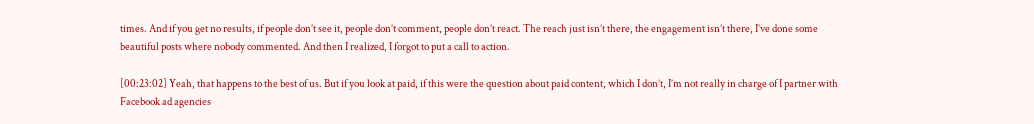times. And if you get no results, if people don’t see it, people don’t comment, people don’t react. The reach just isn’t there, the engagement isn’t there, I’ve done some beautiful posts where nobody commented. And then I realized, I forgot to put a call to action.

[00:23:02] Yeah, that happens to the best of us. But if you look at paid, if this were the question about paid content, which I don’t, I’m not really in charge of I partner with Facebook ad agencies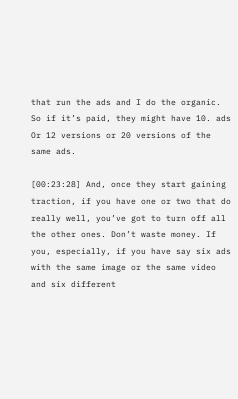that run the ads and I do the organic. So if it’s paid, they might have 10. ads Or 12 versions or 20 versions of the same ads.

[00:23:28] And, once they start gaining traction, if you have one or two that do really well, you’ve got to turn off all the other ones. Don’t waste money. If you, especially, if you have say six ads with the same image or the same video and six different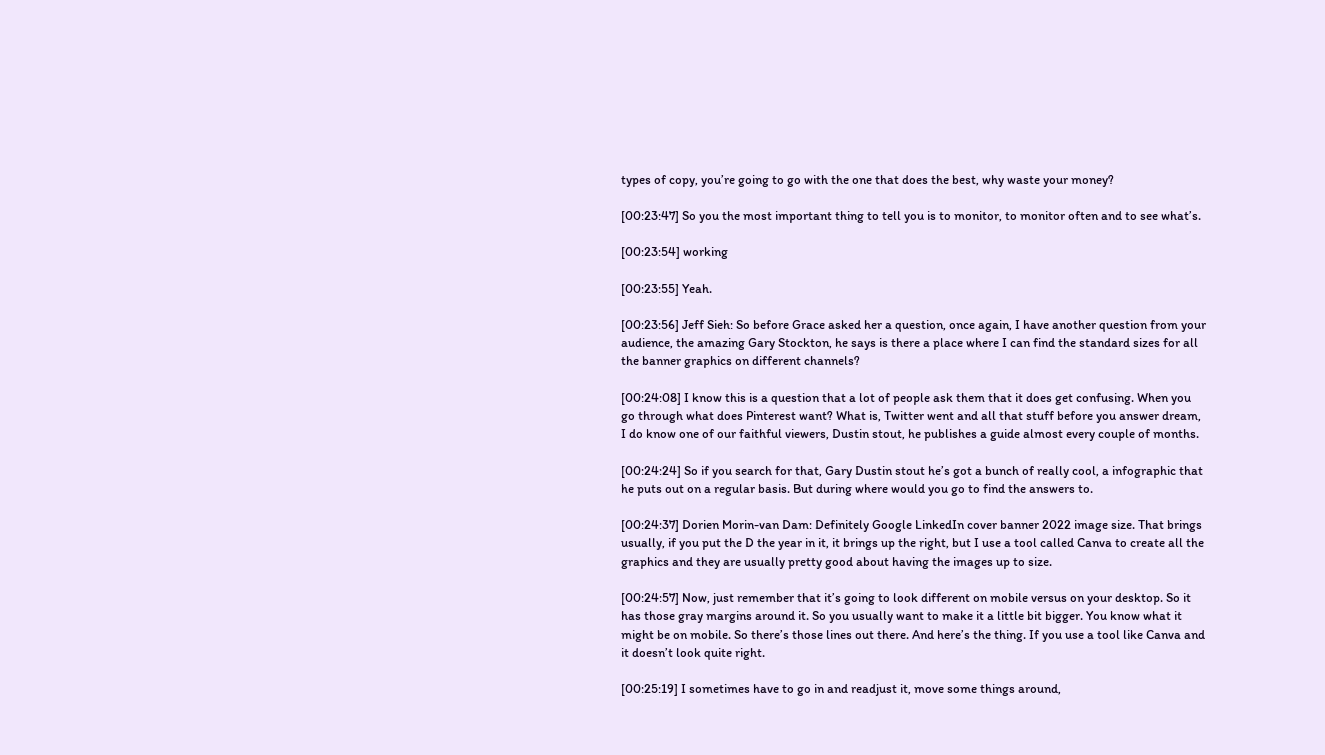types of copy, you’re going to go with the one that does the best, why waste your money?

[00:23:47] So you the most important thing to tell you is to monitor, to monitor often and to see what’s.

[00:23:54] working

[00:23:55] Yeah.

[00:23:56] Jeff Sieh: So before Grace asked her a question, once again, I have another question from your audience, the amazing Gary Stockton, he says is there a place where I can find the standard sizes for all the banner graphics on different channels?

[00:24:08] I know this is a question that a lot of people ask them that it does get confusing. When you go through what does Pinterest want? What is, Twitter went and all that stuff before you answer dream, I do know one of our faithful viewers, Dustin stout, he publishes a guide almost every couple of months.

[00:24:24] So if you search for that, Gary Dustin stout he’s got a bunch of really cool, a infographic that he puts out on a regular basis. But during where would you go to find the answers to.

[00:24:37] Dorien Morin-van Dam: Definitely Google LinkedIn cover banner 2022 image size. That brings usually, if you put the D the year in it, it brings up the right, but I use a tool called Canva to create all the graphics and they are usually pretty good about having the images up to size.

[00:24:57] Now, just remember that it’s going to look different on mobile versus on your desktop. So it has those gray margins around it. So you usually want to make it a little bit bigger. You know what it might be on mobile. So there’s those lines out there. And here’s the thing. If you use a tool like Canva and it doesn’t look quite right.

[00:25:19] I sometimes have to go in and readjust it, move some things around,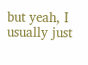but yeah, I usually just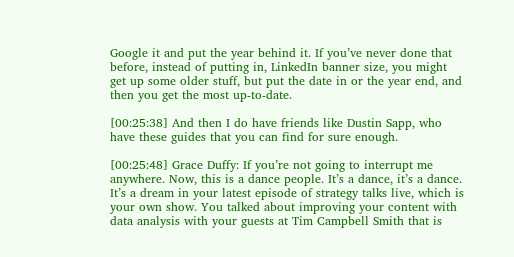Google it and put the year behind it. If you’ve never done that before, instead of putting in, LinkedIn banner size, you might get up some older stuff, but put the date in or the year end, and then you get the most up-to-date.

[00:25:38] And then I do have friends like Dustin Sapp, who have these guides that you can find for sure enough.

[00:25:48] Grace Duffy: If you’re not going to interrupt me anywhere. Now, this is a dance people. It’s a dance, it’s a dance. It’s a dream in your latest episode of strategy talks live, which is your own show. You talked about improving your content with data analysis with your guests at Tim Campbell Smith that is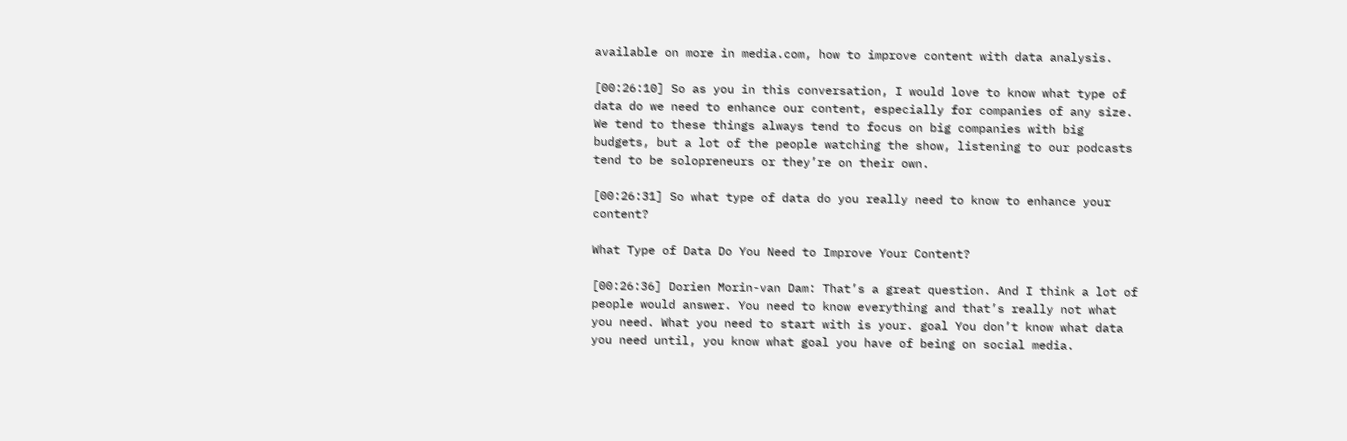available on more in media.com, how to improve content with data analysis.

[00:26:10] So as you in this conversation, I would love to know what type of data do we need to enhance our content, especially for companies of any size. We tend to these things always tend to focus on big companies with big budgets, but a lot of the people watching the show, listening to our podcasts tend to be solopreneurs or they’re on their own.

[00:26:31] So what type of data do you really need to know to enhance your content?

What Type of Data Do You Need to Improve Your Content?

[00:26:36] Dorien Morin-van Dam: That’s a great question. And I think a lot of people would answer. You need to know everything and that’s really not what you need. What you need to start with is your. goal You don’t know what data you need until, you know what goal you have of being on social media.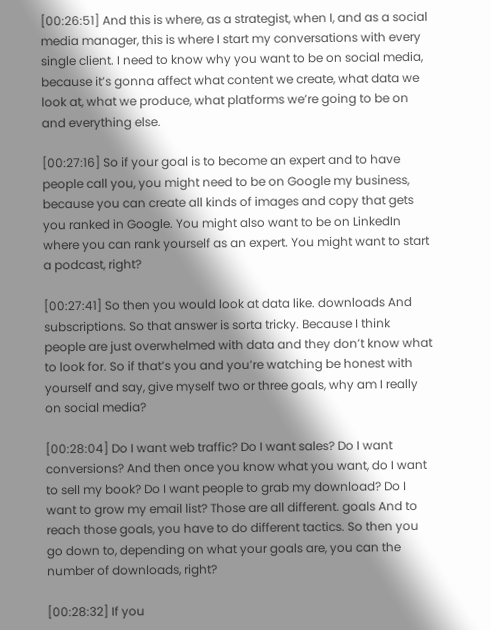[00:26:51] And this is where, as a strategist, when I, and as a social media manager, this is where I start my conversations with every single client. I need to know why you want to be on social media, because it’s gonna affect what content we create, what data we look at, what we produce, what platforms we’re going to be on and everything else.

[00:27:16] So if your goal is to become an expert and to have people call you, you might need to be on Google my business, because you can create all kinds of images and copy that gets you ranked in Google. You might also want to be on LinkedIn where you can rank yourself as an expert. You might want to start a podcast, right?

[00:27:41] So then you would look at data like. downloads And subscriptions. So that answer is sorta tricky. Because I think people are just overwhelmed with data and they don’t know what to look for. So if that’s you and you’re watching be honest with yourself and say, give myself two or three goals, why am I really on social media?

[00:28:04] Do I want web traffic? Do I want sales? Do I want conversions? And then once you know what you want, do I want to sell my book? Do I want people to grab my download? Do I want to grow my email list? Those are all different. goals And to reach those goals, you have to do different tactics. So then you go down to, depending on what your goals are, you can the number of downloads, right?

[00:28:32] If you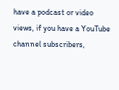have a podcast or video views, if you have a YouTube channel subscribers,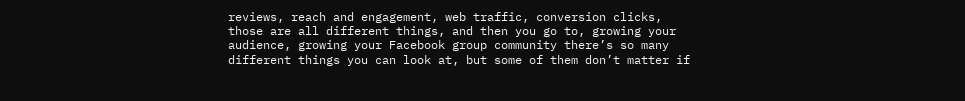reviews, reach and engagement, web traffic, conversion clicks, those are all different things, and then you go to, growing your audience, growing your Facebook group community there’s so many different things you can look at, but some of them don’t matter if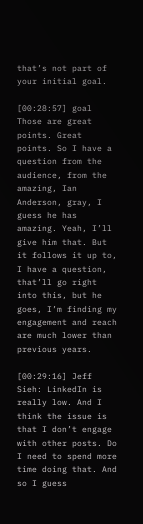that’s not part of your initial goal.

[00:28:57] goal Those are great points. Great points. So I have a question from the audience, from the amazing, Ian Anderson, gray, I guess he has amazing. Yeah, I’ll give him that. But it follows it up to, I have a question, that’ll go right into this, but he goes, I’m finding my engagement and reach are much lower than previous years.

[00:29:16] Jeff Sieh: LinkedIn is really low. And I think the issue is that I don’t engage with other posts. Do I need to spend more time doing that. And so I guess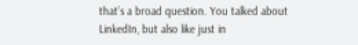that’s a broad question. You talked about LinkedIn, but also like just in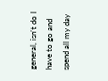general, isn’t do I have to go and spend all my day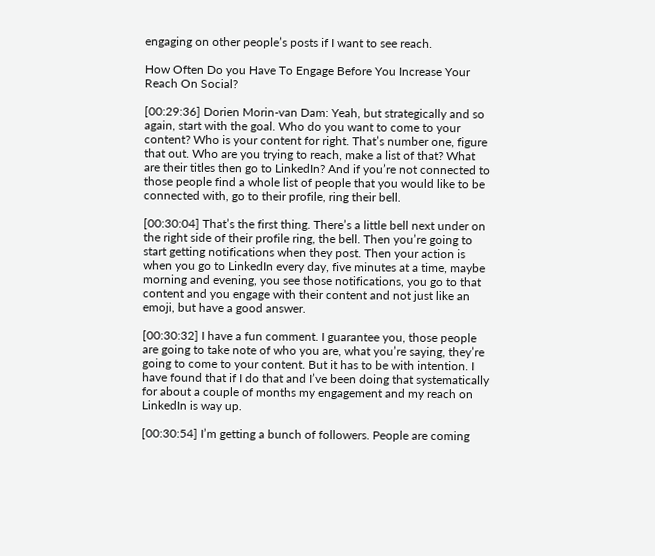engaging on other people’s posts if I want to see reach.

How Often Do you Have To Engage Before You Increase Your Reach On Social?

[00:29:36] Dorien Morin-van Dam: Yeah, but strategically and so again, start with the goal. Who do you want to come to your content? Who is your content for right. That’s number one, figure that out. Who are you trying to reach, make a list of that? What are their titles then go to LinkedIn? And if you’re not connected to those people find a whole list of people that you would like to be connected with, go to their profile, ring their bell.

[00:30:04] That’s the first thing. There’s a little bell next under on the right side of their profile ring, the bell. Then you’re going to start getting notifications when they post. Then your action is when you go to LinkedIn every day, five minutes at a time, maybe morning and evening, you see those notifications, you go to that content and you engage with their content and not just like an emoji, but have a good answer.

[00:30:32] I have a fun comment. I guarantee you, those people are going to take note of who you are, what you’re saying, they’re going to come to your content. But it has to be with intention. I have found that if I do that and I’ve been doing that systematically for about a couple of months my engagement and my reach on LinkedIn is way up.

[00:30:54] I’m getting a bunch of followers. People are coming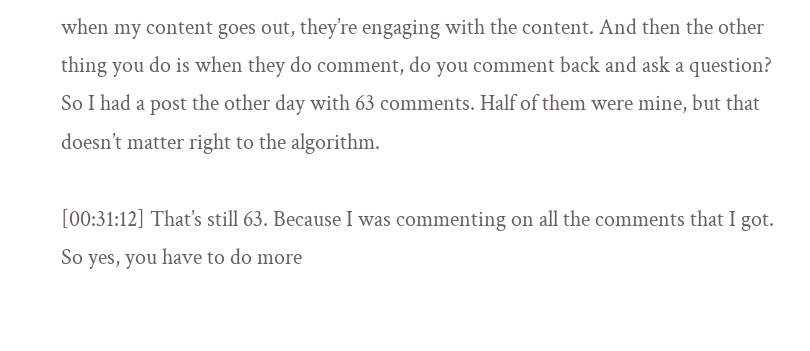when my content goes out, they’re engaging with the content. And then the other thing you do is when they do comment, do you comment back and ask a question? So I had a post the other day with 63 comments. Half of them were mine, but that doesn’t matter right to the algorithm.

[00:31:12] That’s still 63. Because I was commenting on all the comments that I got. So yes, you have to do more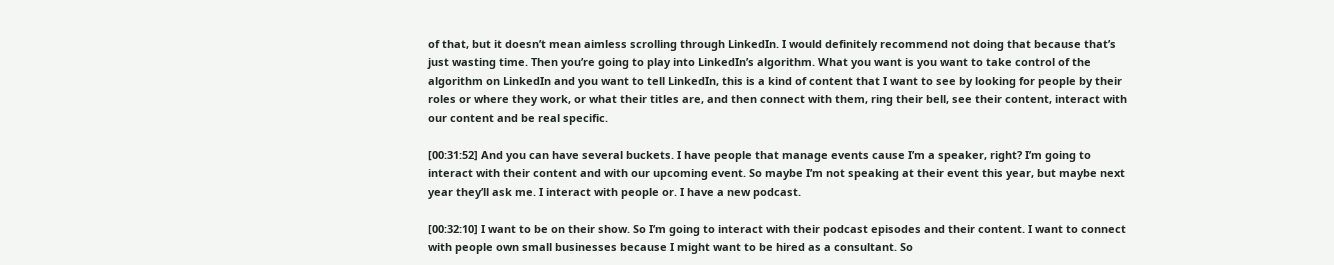of that, but it doesn’t mean aimless scrolling through LinkedIn. I would definitely recommend not doing that because that’s just wasting time. Then you’re going to play into LinkedIn’s algorithm. What you want is you want to take control of the algorithm on LinkedIn and you want to tell LinkedIn, this is a kind of content that I want to see by looking for people by their roles or where they work, or what their titles are, and then connect with them, ring their bell, see their content, interact with our content and be real specific.

[00:31:52] And you can have several buckets. I have people that manage events cause I’m a speaker, right? I’m going to interact with their content and with our upcoming event. So maybe I’m not speaking at their event this year, but maybe next year they’ll ask me. I interact with people or. I have a new podcast.

[00:32:10] I want to be on their show. So I’m going to interact with their podcast episodes and their content. I want to connect with people own small businesses because I might want to be hired as a consultant. So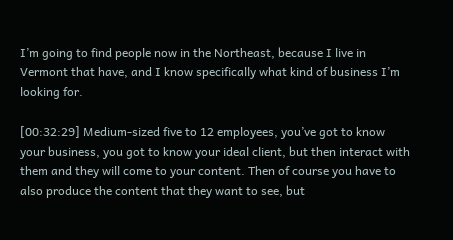I’m going to find people now in the Northeast, because I live in Vermont that have, and I know specifically what kind of business I’m looking for.

[00:32:29] Medium-sized five to 12 employees, you’ve got to know your business, you got to know your ideal client, but then interact with them and they will come to your content. Then of course you have to also produce the content that they want to see, but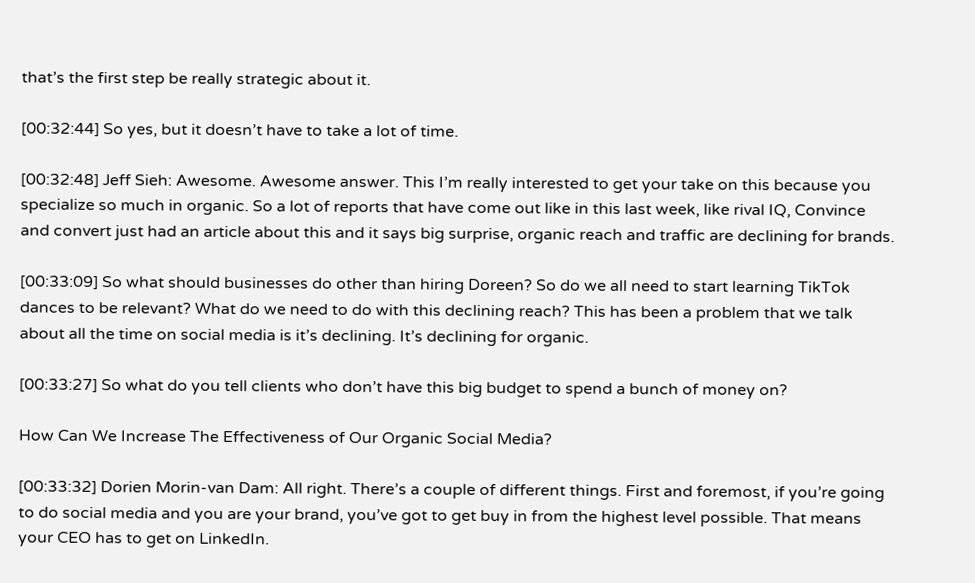that’s the first step be really strategic about it.

[00:32:44] So yes, but it doesn’t have to take a lot of time.

[00:32:48] Jeff Sieh: Awesome. Awesome answer. This I’m really interested to get your take on this because you specialize so much in organic. So a lot of reports that have come out like in this last week, like rival IQ, Convince and convert just had an article about this and it says big surprise, organic reach and traffic are declining for brands.

[00:33:09] So what should businesses do other than hiring Doreen? So do we all need to start learning TikTok dances to be relevant? What do we need to do with this declining reach? This has been a problem that we talk about all the time on social media is it’s declining. It’s declining for organic.

[00:33:27] So what do you tell clients who don’t have this big budget to spend a bunch of money on?

How Can We Increase The Effectiveness of Our Organic Social Media?

[00:33:32] Dorien Morin-van Dam: All right. There’s a couple of different things. First and foremost, if you’re going to do social media and you are your brand, you’ve got to get buy in from the highest level possible. That means your CEO has to get on LinkedIn.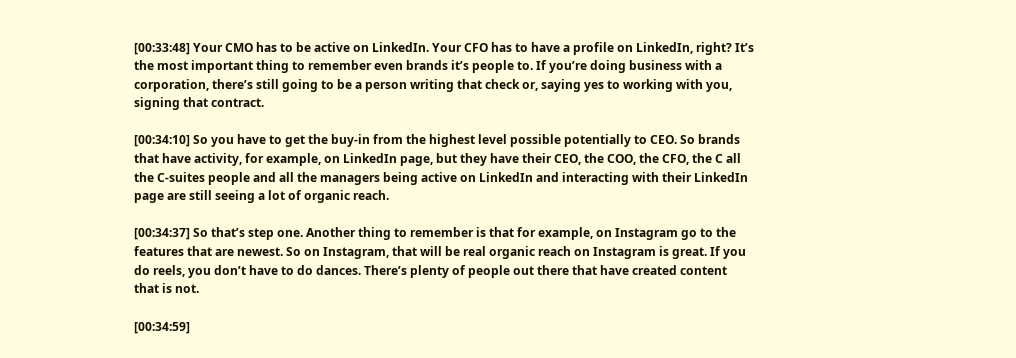[00:33:48] Your CMO has to be active on LinkedIn. Your CFO has to have a profile on LinkedIn, right? It’s the most important thing to remember even brands it’s people to. If you’re doing business with a corporation, there’s still going to be a person writing that check or, saying yes to working with you, signing that contract.

[00:34:10] So you have to get the buy-in from the highest level possible potentially to CEO. So brands that have activity, for example, on LinkedIn page, but they have their CEO, the COO, the CFO, the C all the C-suites people and all the managers being active on LinkedIn and interacting with their LinkedIn page are still seeing a lot of organic reach.

[00:34:37] So that’s step one. Another thing to remember is that for example, on Instagram go to the features that are newest. So on Instagram, that will be real organic reach on Instagram is great. If you do reels, you don’t have to do dances. There’s plenty of people out there that have created content that is not.

[00:34:59]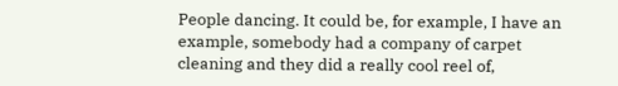People dancing. It could be, for example, I have an example, somebody had a company of carpet cleaning and they did a really cool reel of,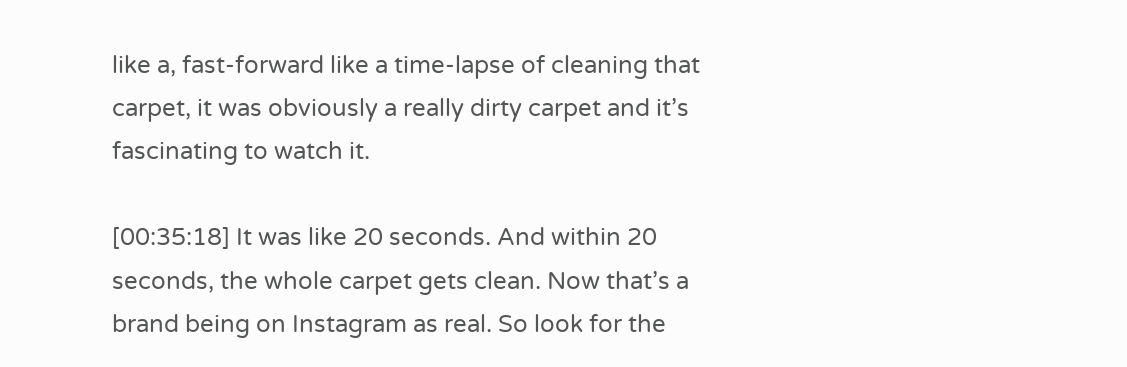like a, fast-forward like a time-lapse of cleaning that carpet, it was obviously a really dirty carpet and it’s fascinating to watch it.

[00:35:18] It was like 20 seconds. And within 20 seconds, the whole carpet gets clean. Now that’s a brand being on Instagram as real. So look for the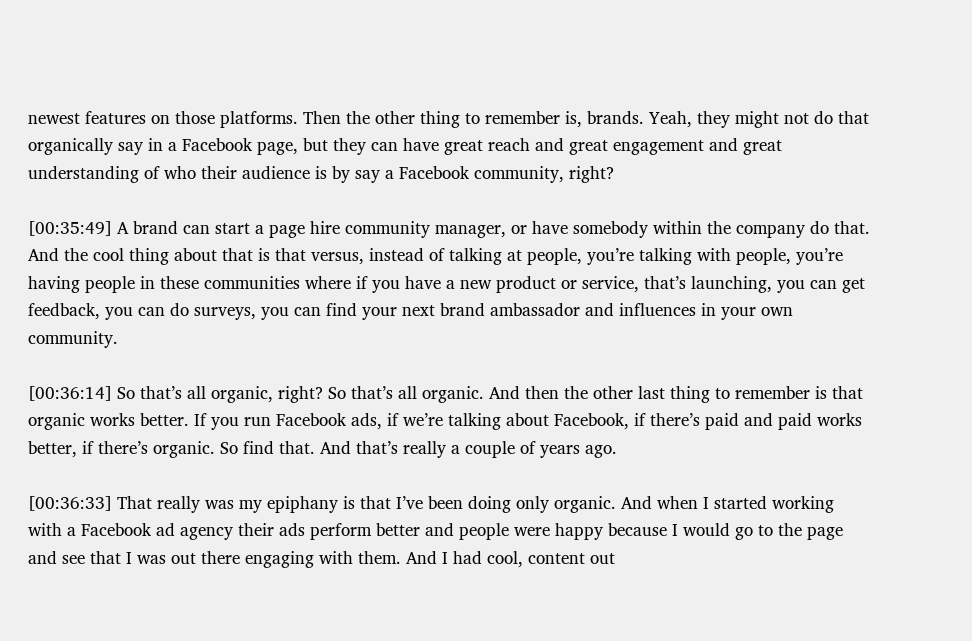newest features on those platforms. Then the other thing to remember is, brands. Yeah, they might not do that organically say in a Facebook page, but they can have great reach and great engagement and great understanding of who their audience is by say a Facebook community, right?

[00:35:49] A brand can start a page hire community manager, or have somebody within the company do that. And the cool thing about that is that versus, instead of talking at people, you’re talking with people, you’re having people in these communities where if you have a new product or service, that’s launching, you can get feedback, you can do surveys, you can find your next brand ambassador and influences in your own community.

[00:36:14] So that’s all organic, right? So that’s all organic. And then the other last thing to remember is that organic works better. If you run Facebook ads, if we’re talking about Facebook, if there’s paid and paid works better, if there’s organic. So find that. And that’s really a couple of years ago.

[00:36:33] That really was my epiphany is that I’ve been doing only organic. And when I started working with a Facebook ad agency their ads perform better and people were happy because I would go to the page and see that I was out there engaging with them. And I had cool, content out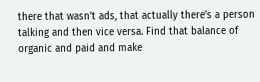there that wasn’t ads, that actually there’s a person talking and then vice versa. Find that balance of organic and paid and make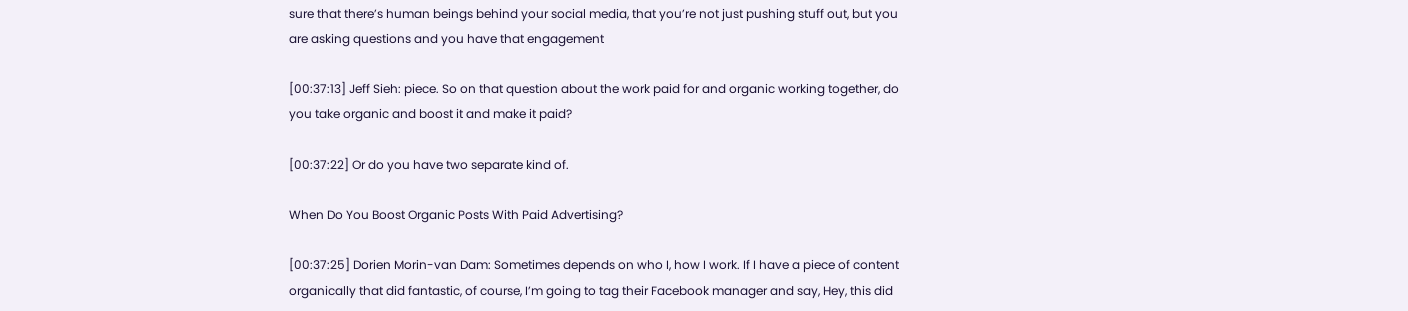sure that there’s human beings behind your social media, that you’re not just pushing stuff out, but you are asking questions and you have that engagement

[00:37:13] Jeff Sieh: piece. So on that question about the work paid for and organic working together, do you take organic and boost it and make it paid?

[00:37:22] Or do you have two separate kind of.

When Do You Boost Organic Posts With Paid Advertising?

[00:37:25] Dorien Morin-van Dam: Sometimes depends on who I, how I work. If I have a piece of content organically that did fantastic, of course, I’m going to tag their Facebook manager and say, Hey, this did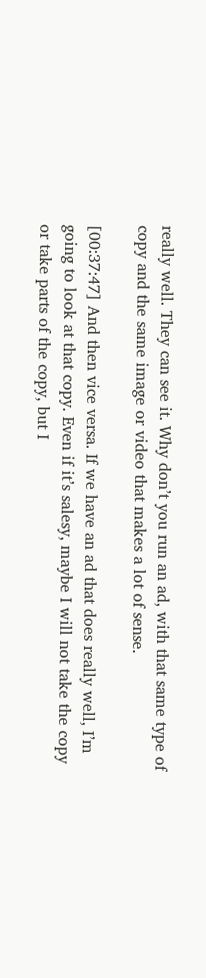really well. They can see it. Why don’t you run an ad, with that same type of copy and the same image or video that makes a lot of sense.

[00:37:47] And then vice versa. If we have an ad that does really well, I’m going to look at that copy. Even if it’s salesy, maybe I will not take the copy or take parts of the copy, but I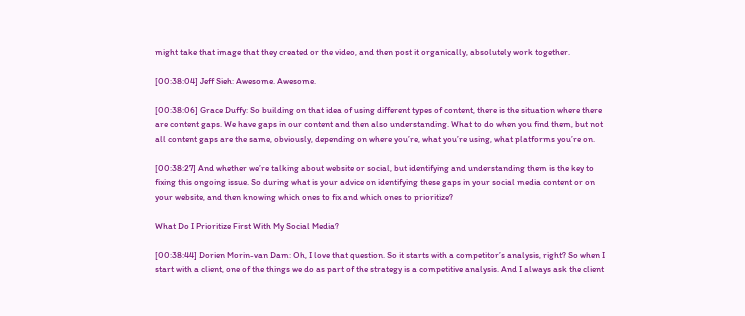might take that image that they created or the video, and then post it organically, absolutely work together.

[00:38:04] Jeff Sieh: Awesome. Awesome.

[00:38:06] Grace Duffy: So building on that idea of using different types of content, there is the situation where there are content gaps. We have gaps in our content and then also understanding. What to do when you find them, but not all content gaps are the same, obviously, depending on where you’re, what you’re using, what platforms you’re on.

[00:38:27] And whether we’re talking about website or social, but identifying and understanding them is the key to fixing this ongoing issue. So during what is your advice on identifying these gaps in your social media content or on your website, and then knowing which ones to fix and which ones to prioritize?

What Do I Prioritize First With My Social Media?

[00:38:44] Dorien Morin-van Dam: Oh, I love that question. So it starts with a competitor’s analysis, right? So when I start with a client, one of the things we do as part of the strategy is a competitive analysis. And I always ask the client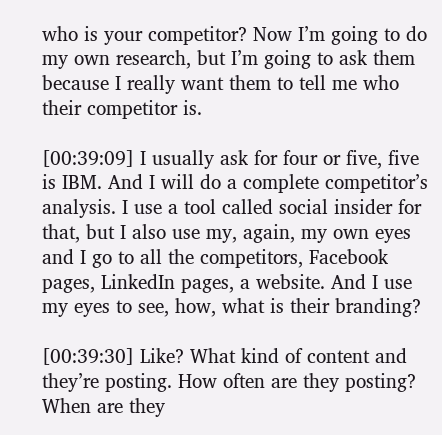who is your competitor? Now I’m going to do my own research, but I’m going to ask them because I really want them to tell me who their competitor is.

[00:39:09] I usually ask for four or five, five is IBM. And I will do a complete competitor’s analysis. I use a tool called social insider for that, but I also use my, again, my own eyes and I go to all the competitors, Facebook pages, LinkedIn pages, a website. And I use my eyes to see, how, what is their branding?

[00:39:30] Like? What kind of content and they’re posting. How often are they posting? When are they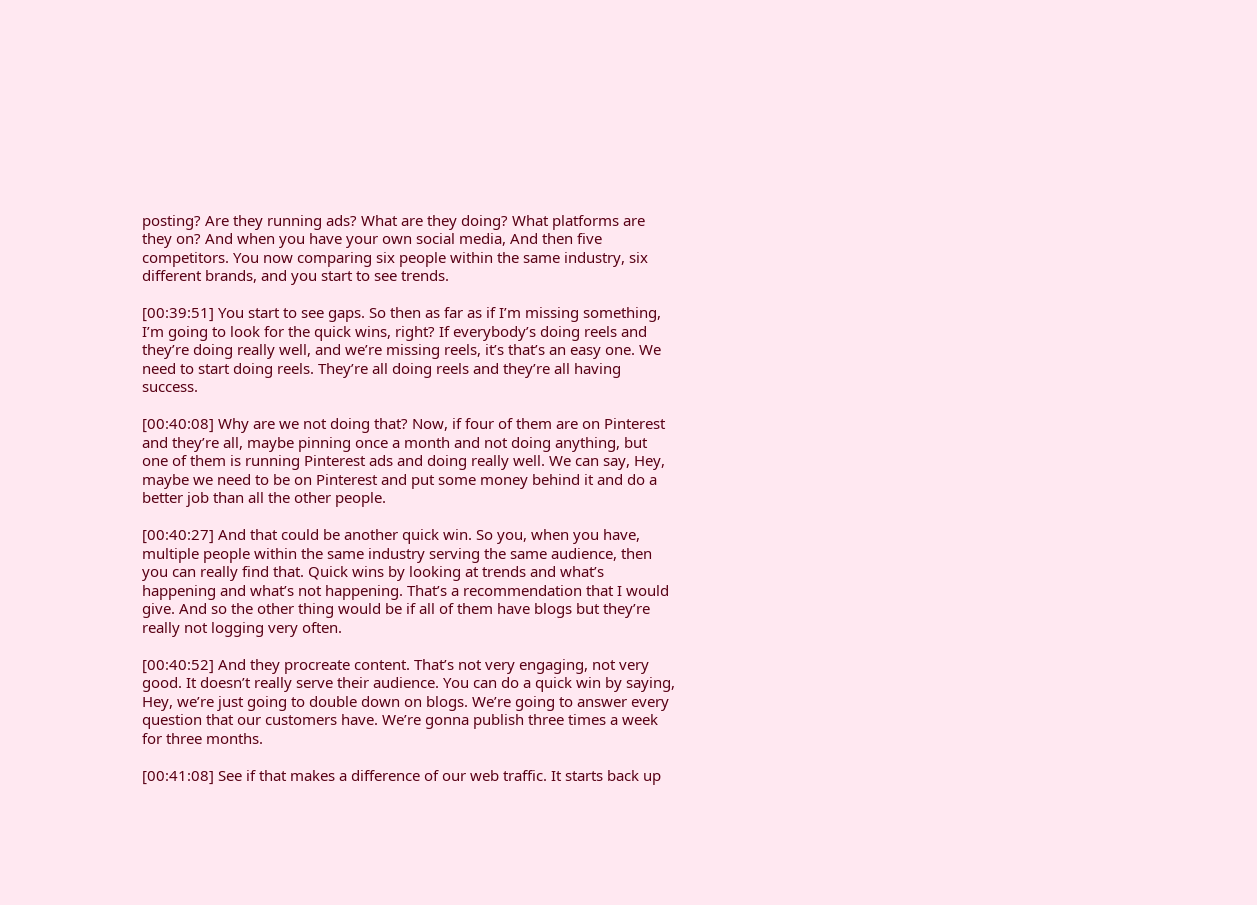posting? Are they running ads? What are they doing? What platforms are they on? And when you have your own social media, And then five competitors. You now comparing six people within the same industry, six different brands, and you start to see trends.

[00:39:51] You start to see gaps. So then as far as if I’m missing something, I’m going to look for the quick wins, right? If everybody’s doing reels and they’re doing really well, and we’re missing reels, it’s that’s an easy one. We need to start doing reels. They’re all doing reels and they’re all having success.

[00:40:08] Why are we not doing that? Now, if four of them are on Pinterest and they’re all, maybe pinning once a month and not doing anything, but one of them is running Pinterest ads and doing really well. We can say, Hey, maybe we need to be on Pinterest and put some money behind it and do a better job than all the other people.

[00:40:27] And that could be another quick win. So you, when you have, multiple people within the same industry serving the same audience, then you can really find that. Quick wins by looking at trends and what’s happening and what’s not happening. That’s a recommendation that I would give. And so the other thing would be if all of them have blogs but they’re really not logging very often.

[00:40:52] And they procreate content. That’s not very engaging, not very good. It doesn’t really serve their audience. You can do a quick win by saying, Hey, we’re just going to double down on blogs. We’re going to answer every question that our customers have. We’re gonna publish three times a week for three months.

[00:41:08] See if that makes a difference of our web traffic. It starts back up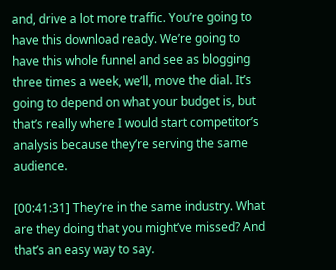and, drive a lot more traffic. You’re going to have this download ready. We’re going to have this whole funnel and see as blogging three times a week, we’ll, move the dial. It’s going to depend on what your budget is, but that’s really where I would start competitor’s analysis because they’re serving the same audience.

[00:41:31] They’re in the same industry. What are they doing that you might’ve missed? And that’s an easy way to say.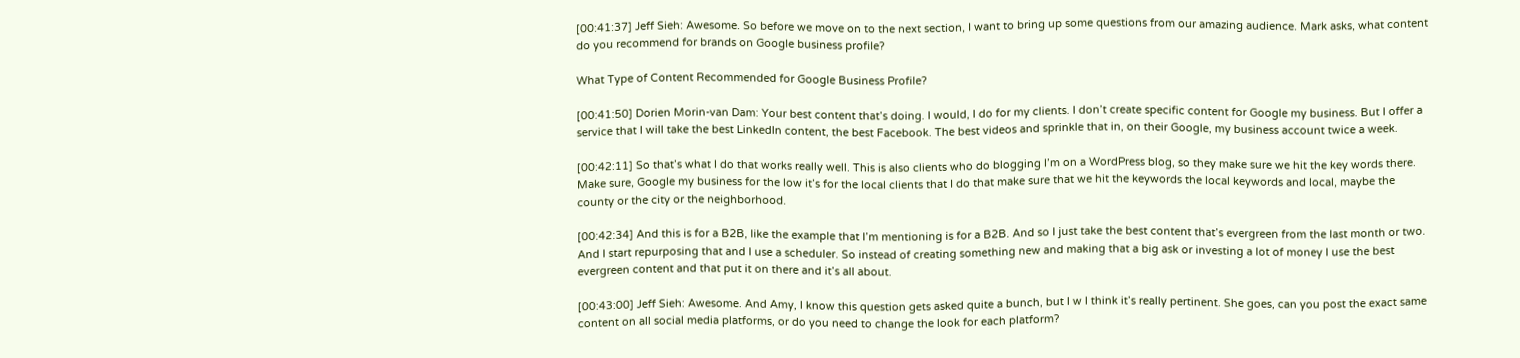[00:41:37] Jeff Sieh: Awesome. So before we move on to the next section, I want to bring up some questions from our amazing audience. Mark asks, what content do you recommend for brands on Google business profile?

What Type of Content Recommended for Google Business Profile?

[00:41:50] Dorien Morin-van Dam: Your best content that’s doing. I would, I do for my clients. I don’t create specific content for Google my business. But I offer a service that I will take the best LinkedIn content, the best Facebook. The best videos and sprinkle that in, on their Google, my business account twice a week.

[00:42:11] So that’s what I do that works really well. This is also clients who do blogging I’m on a WordPress blog, so they make sure we hit the key words there. Make sure, Google my business for the low it’s for the local clients that I do that make sure that we hit the keywords the local keywords and local, maybe the county or the city or the neighborhood.

[00:42:34] And this is for a B2B, like the example that I’m mentioning is for a B2B. And so I just take the best content that’s evergreen from the last month or two. And I start repurposing that and I use a scheduler. So instead of creating something new and making that a big ask or investing a lot of money I use the best evergreen content and that put it on there and it’s all about.

[00:43:00] Jeff Sieh: Awesome. And Amy, I know this question gets asked quite a bunch, but I w I think it’s really pertinent. She goes, can you post the exact same content on all social media platforms, or do you need to change the look for each platform?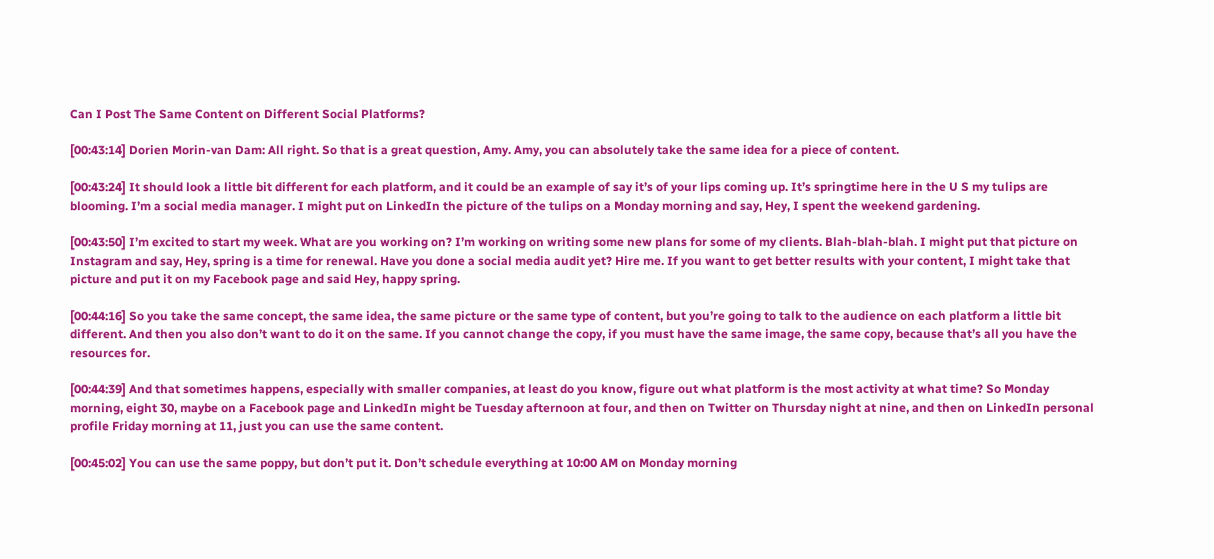Can I Post The Same Content on Different Social Platforms?

[00:43:14] Dorien Morin-van Dam: All right. So that is a great question, Amy. Amy, you can absolutely take the same idea for a piece of content.

[00:43:24] It should look a little bit different for each platform, and it could be an example of say it’s of your lips coming up. It’s springtime here in the U S my tulips are blooming. I’m a social media manager. I might put on LinkedIn the picture of the tulips on a Monday morning and say, Hey, I spent the weekend gardening.

[00:43:50] I’m excited to start my week. What are you working on? I’m working on writing some new plans for some of my clients. Blah-blah-blah. I might put that picture on Instagram and say, Hey, spring is a time for renewal. Have you done a social media audit yet? Hire me. If you want to get better results with your content, I might take that picture and put it on my Facebook page and said Hey, happy spring.

[00:44:16] So you take the same concept, the same idea, the same picture or the same type of content, but you’re going to talk to the audience on each platform a little bit different. And then you also don’t want to do it on the same. If you cannot change the copy, if you must have the same image, the same copy, because that’s all you have the resources for.

[00:44:39] And that sometimes happens, especially with smaller companies, at least do you know, figure out what platform is the most activity at what time? So Monday morning, eight 30, maybe on a Facebook page and LinkedIn might be Tuesday afternoon at four, and then on Twitter on Thursday night at nine, and then on LinkedIn personal profile Friday morning at 11, just you can use the same content.

[00:45:02] You can use the same poppy, but don’t put it. Don’t schedule everything at 10:00 AM on Monday morning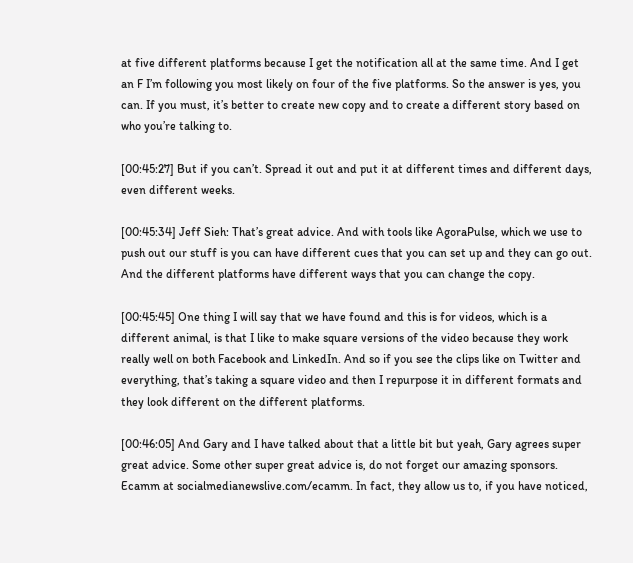at five different platforms because I get the notification all at the same time. And I get an F I’m following you most likely on four of the five platforms. So the answer is yes, you can. If you must, it’s better to create new copy and to create a different story based on who you’re talking to.

[00:45:27] But if you can’t. Spread it out and put it at different times and different days, even different weeks.

[00:45:34] Jeff Sieh: That’s great advice. And with tools like AgoraPulse, which we use to push out our stuff is you can have different cues that you can set up and they can go out. And the different platforms have different ways that you can change the copy.

[00:45:45] One thing I will say that we have found and this is for videos, which is a different animal, is that I like to make square versions of the video because they work really well on both Facebook and LinkedIn. And so if you see the clips like on Twitter and everything, that’s taking a square video and then I repurpose it in different formats and they look different on the different platforms.

[00:46:05] And Gary and I have talked about that a little bit but yeah, Gary agrees super great advice. Some other super great advice is, do not forget our amazing sponsors. Ecamm at socialmedianewslive.com/ecamm. In fact, they allow us to, if you have noticed,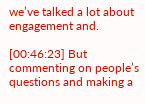we’ve talked a lot about engagement and.

[00:46:23] But commenting on people’s questions and making a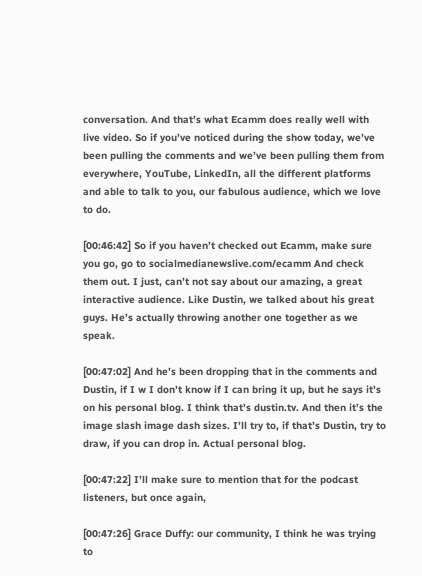conversation. And that’s what Ecamm does really well with live video. So if you’ve noticed during the show today, we’ve been pulling the comments and we’ve been pulling them from everywhere, YouTube, LinkedIn, all the different platforms and able to talk to you, our fabulous audience, which we love to do.

[00:46:42] So if you haven’t checked out Ecamm, make sure you go, go to socialmedianewslive.com/ecamm And check them out. I just, can’t not say about our amazing, a great interactive audience. Like Dustin, we talked about his great guys. He’s actually throwing another one together as we speak.

[00:47:02] And he’s been dropping that in the comments and Dustin, if I w I don’t know if I can bring it up, but he says it’s on his personal blog. I think that’s dustin.tv. And then it’s the image slash image dash sizes. I’ll try to, if that’s Dustin, try to draw, if you can drop in. Actual personal blog.

[00:47:22] I’ll make sure to mention that for the podcast listeners, but once again,

[00:47:26] Grace Duffy: our community, I think he was trying to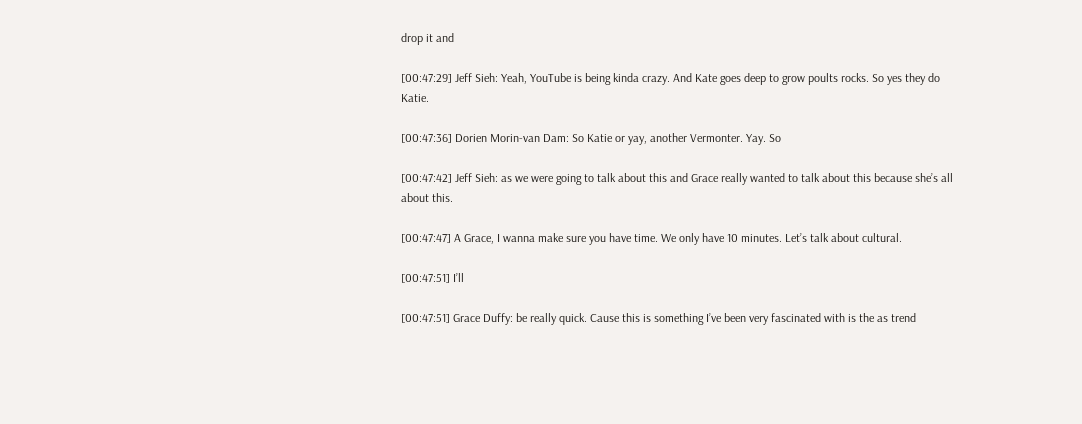drop it and

[00:47:29] Jeff Sieh: Yeah, YouTube is being kinda crazy. And Kate goes deep to grow poults rocks. So yes they do Katie.

[00:47:36] Dorien Morin-van Dam: So Katie or yay, another Vermonter. Yay. So

[00:47:42] Jeff Sieh: as we were going to talk about this and Grace really wanted to talk about this because she’s all about this.

[00:47:47] A Grace, I wanna make sure you have time. We only have 10 minutes. Let’s talk about cultural.

[00:47:51] I’ll

[00:47:51] Grace Duffy: be really quick. Cause this is something I’ve been very fascinated with is the as trend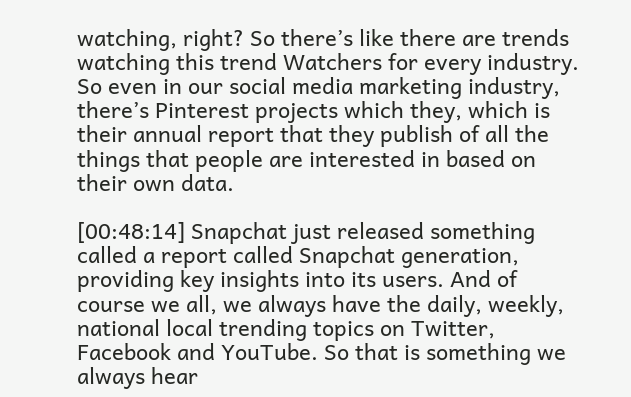watching, right? So there’s like there are trends watching this trend Watchers for every industry. So even in our social media marketing industry, there’s Pinterest projects which they, which is their annual report that they publish of all the things that people are interested in based on their own data.

[00:48:14] Snapchat just released something called a report called Snapchat generation, providing key insights into its users. And of course we all, we always have the daily, weekly, national local trending topics on Twitter, Facebook and YouTube. So that is something we always hear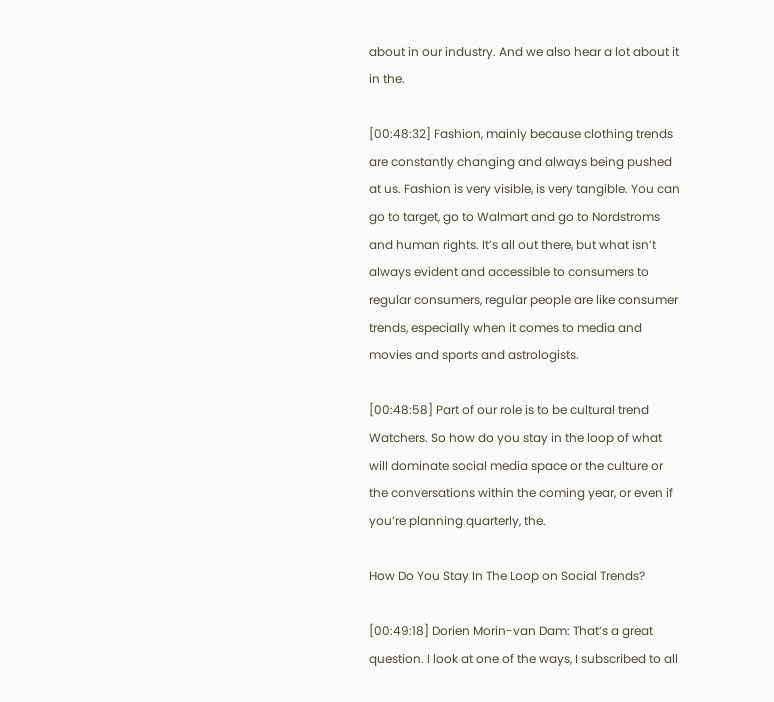about in our industry. And we also hear a lot about it in the.

[00:48:32] Fashion, mainly because clothing trends are constantly changing and always being pushed at us. Fashion is very visible, is very tangible. You can go to target, go to Walmart and go to Nordstroms and human rights. It’s all out there, but what isn’t always evident and accessible to consumers to regular consumers, regular people are like consumer trends, especially when it comes to media and movies and sports and astrologists.

[00:48:58] Part of our role is to be cultural trend Watchers. So how do you stay in the loop of what will dominate social media space or the culture or the conversations within the coming year, or even if you’re planning quarterly, the.

How Do You Stay In The Loop on Social Trends?

[00:49:18] Dorien Morin-van Dam: That’s a great question. I look at one of the ways, I subscribed to all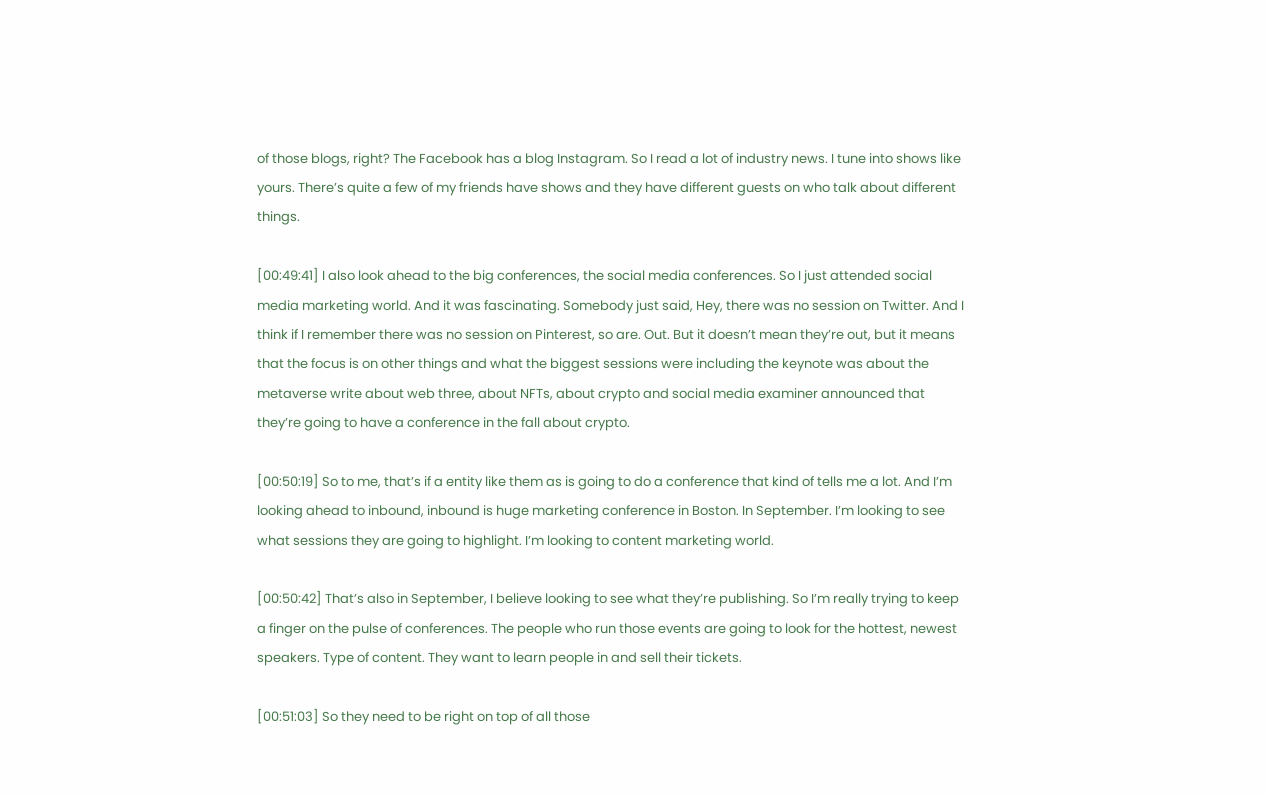of those blogs, right? The Facebook has a blog Instagram. So I read a lot of industry news. I tune into shows like yours. There’s quite a few of my friends have shows and they have different guests on who talk about different things.

[00:49:41] I also look ahead to the big conferences, the social media conferences. So I just attended social media marketing world. And it was fascinating. Somebody just said, Hey, there was no session on Twitter. And I think if I remember there was no session on Pinterest, so are. Out. But it doesn’t mean they’re out, but it means that the focus is on other things and what the biggest sessions were including the keynote was about the metaverse write about web three, about NFTs, about crypto and social media examiner announced that they’re going to have a conference in the fall about crypto.

[00:50:19] So to me, that’s if a entity like them as is going to do a conference that kind of tells me a lot. And I’m looking ahead to inbound, inbound is huge marketing conference in Boston. In September. I’m looking to see what sessions they are going to highlight. I’m looking to content marketing world.

[00:50:42] That’s also in September, I believe looking to see what they’re publishing. So I’m really trying to keep a finger on the pulse of conferences. The people who run those events are going to look for the hottest, newest speakers. Type of content. They want to learn people in and sell their tickets.

[00:51:03] So they need to be right on top of all those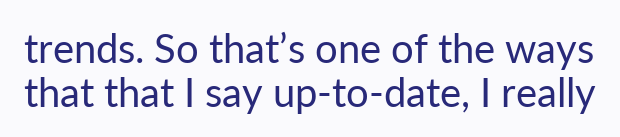trends. So that’s one of the ways that that I say up-to-date, I really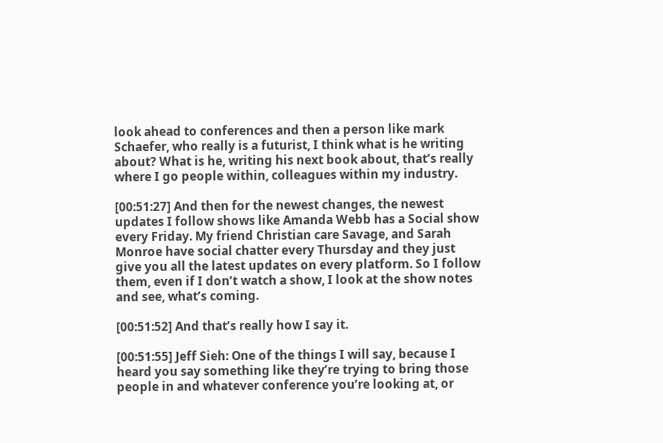look ahead to conferences and then a person like mark Schaefer, who really is a futurist, I think what is he writing about? What is he, writing his next book about, that’s really where I go people within, colleagues within my industry.

[00:51:27] And then for the newest changes, the newest updates I follow shows like Amanda Webb has a Social show every Friday. My friend Christian care Savage, and Sarah Monroe have social chatter every Thursday and they just give you all the latest updates on every platform. So I follow them, even if I don’t watch a show, I look at the show notes and see, what’s coming.

[00:51:52] And that’s really how I say it.

[00:51:55] Jeff Sieh: One of the things I will say, because I heard you say something like they’re trying to bring those people in and whatever conference you’re looking at, or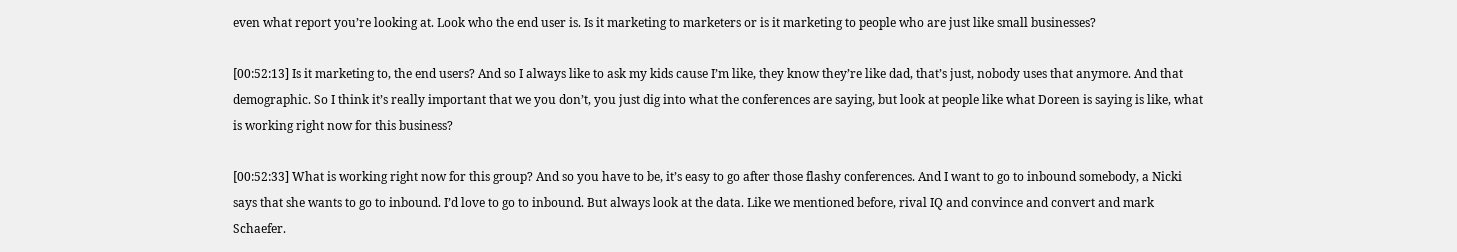even what report you’re looking at. Look who the end user is. Is it marketing to marketers or is it marketing to people who are just like small businesses?

[00:52:13] Is it marketing to, the end users? And so I always like to ask my kids cause I’m like, they know they’re like dad, that’s just, nobody uses that anymore. And that demographic. So I think it’s really important that we you don’t, you just dig into what the conferences are saying, but look at people like what Doreen is saying is like, what is working right now for this business?

[00:52:33] What is working right now for this group? And so you have to be, it’s easy to go after those flashy conferences. And I want to go to inbound somebody, a Nicki says that she wants to go to inbound. I’d love to go to inbound. But always look at the data. Like we mentioned before, rival IQ and convince and convert and mark Schaefer.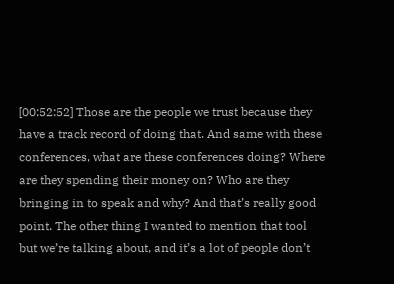[00:52:52] Those are the people we trust because they have a track record of doing that. And same with these conferences, what are these conferences doing? Where are they spending their money on? Who are they bringing in to speak and why? And that’s really good point. The other thing I wanted to mention that tool but we’re talking about, and it’s a lot of people don’t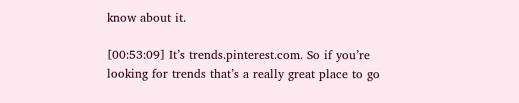know about it.

[00:53:09] It’s trends.pinterest.com. So if you’re looking for trends that’s a really great place to go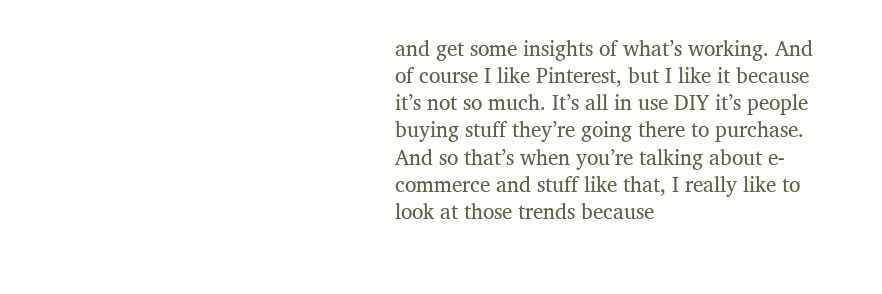and get some insights of what’s working. And of course I like Pinterest, but I like it because it’s not so much. It’s all in use DIY it’s people buying stuff they’re going there to purchase. And so that’s when you’re talking about e-commerce and stuff like that, I really like to look at those trends because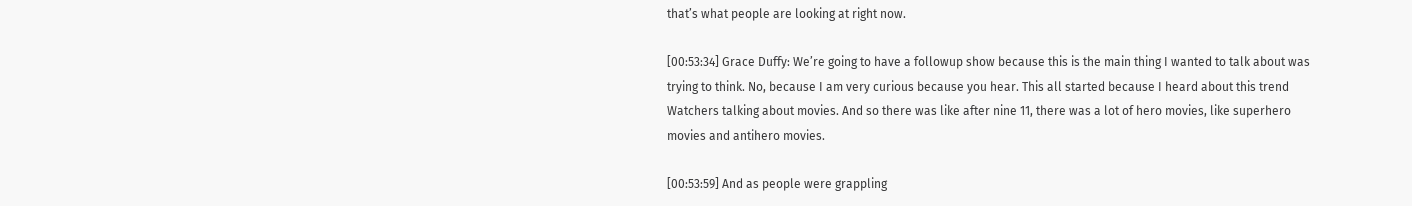that’s what people are looking at right now.

[00:53:34] Grace Duffy: We’re going to have a followup show because this is the main thing I wanted to talk about was trying to think. No, because I am very curious because you hear. This all started because I heard about this trend Watchers talking about movies. And so there was like after nine 11, there was a lot of hero movies, like superhero movies and antihero movies.

[00:53:59] And as people were grappling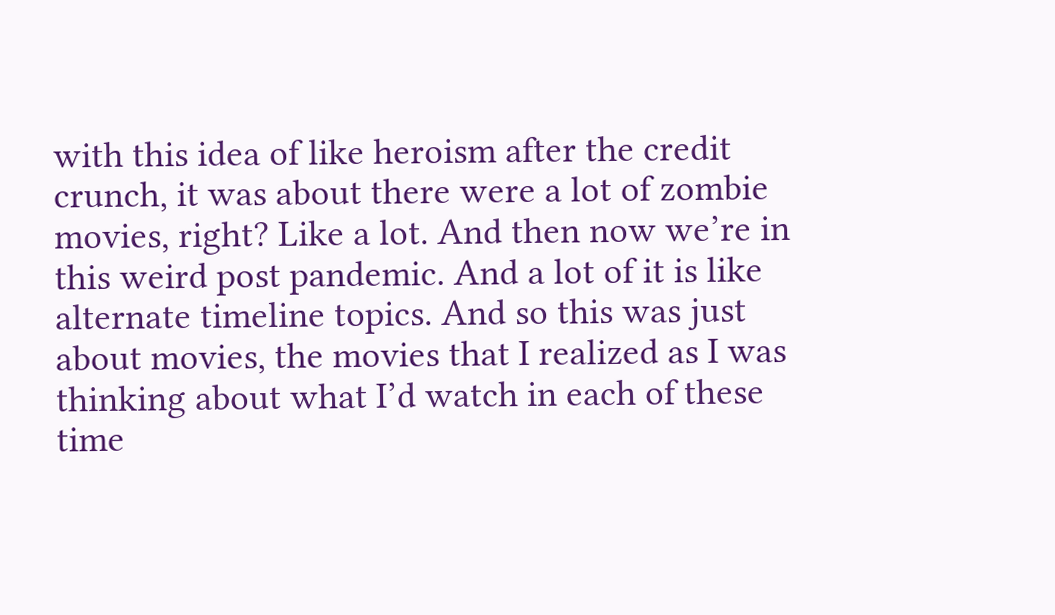with this idea of like heroism after the credit crunch, it was about there were a lot of zombie movies, right? Like a lot. And then now we’re in this weird post pandemic. And a lot of it is like alternate timeline topics. And so this was just about movies, the movies that I realized as I was thinking about what I’d watch in each of these time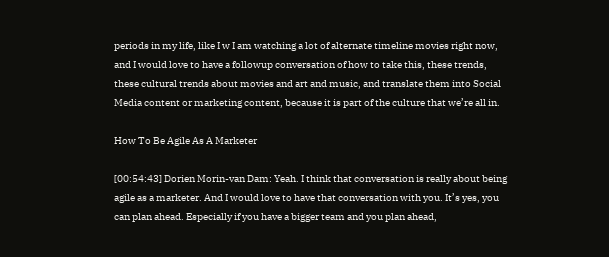periods in my life, like I w I am watching a lot of alternate timeline movies right now, and I would love to have a followup conversation of how to take this, these trends, these cultural trends about movies and art and music, and translate them into Social Media content or marketing content, because it is part of the culture that we’re all in.

How To Be Agile As A Marketer

[00:54:43] Dorien Morin-van Dam: Yeah. I think that conversation is really about being agile as a marketer. And I would love to have that conversation with you. It’s yes, you can plan ahead. Especially if you have a bigger team and you plan ahead,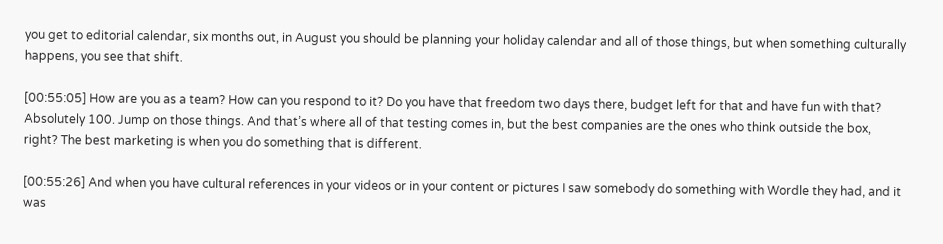you get to editorial calendar, six months out, in August you should be planning your holiday calendar and all of those things, but when something culturally happens, you see that shift.

[00:55:05] How are you as a team? How can you respond to it? Do you have that freedom two days there, budget left for that and have fun with that? Absolutely 100. Jump on those things. And that’s where all of that testing comes in, but the best companies are the ones who think outside the box, right? The best marketing is when you do something that is different.

[00:55:26] And when you have cultural references in your videos or in your content or pictures I saw somebody do something with Wordle they had, and it was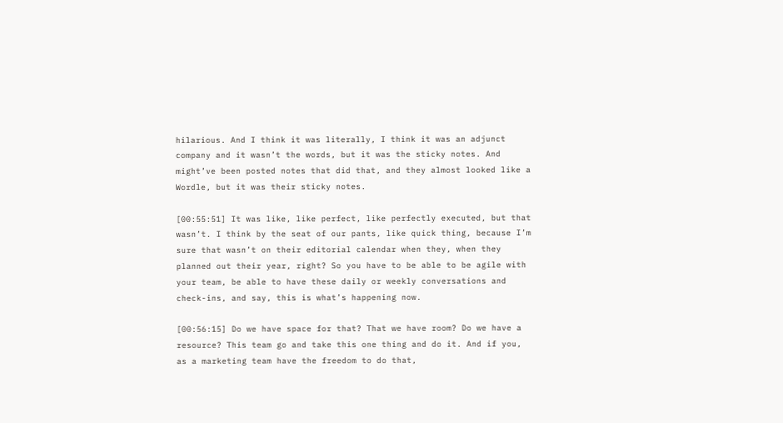hilarious. And I think it was literally, I think it was an adjunct company and it wasn’t the words, but it was the sticky notes. And might’ve been posted notes that did that, and they almost looked like a Wordle, but it was their sticky notes.

[00:55:51] It was like, like perfect, like perfectly executed, but that wasn’t. I think by the seat of our pants, like quick thing, because I’m sure that wasn’t on their editorial calendar when they, when they planned out their year, right? So you have to be able to be agile with your team, be able to have these daily or weekly conversations and check-ins, and say, this is what’s happening now.

[00:56:15] Do we have space for that? That we have room? Do we have a resource? This team go and take this one thing and do it. And if you, as a marketing team have the freedom to do that,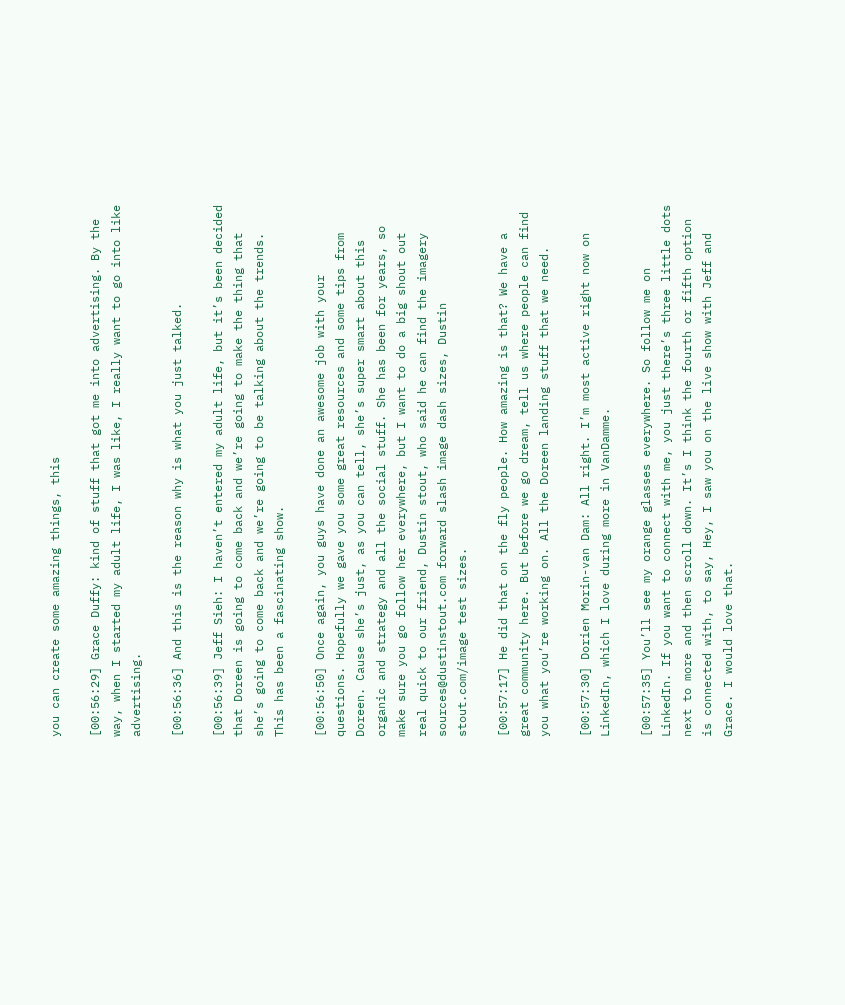you can create some amazing things, this

[00:56:29] Grace Duffy: kind of stuff that got me into advertising. By the way, when I started my adult life, I was like, I really want to go into like advertising.

[00:56:36] And this is the reason why is what you just talked.

[00:56:39] Jeff Sieh: I haven’t entered my adult life, but it’s been decided that Doreen is going to come back and we’re going to make the thing that she’s going to come back and we’re going to be talking about the trends. This has been a fascinating show.

[00:56:50] Once again, you guys have done an awesome job with your questions. Hopefully we gave you some great resources and some tips from Doreen. Cause she’s just, as you can tell, she’s super smart about this organic and strategy and all the social stuff. She has been for years, so make sure you go follow her everywhere, but I want to do a big shout out real quick to our friend, Dustin stout, who said he can find the imagery sources@dustinstout.com forward slash image dash sizes, Dustin stout.com/image test sizes.

[00:57:17] He did that on the fly people. How amazing is that? We have a great community here. But before we go dream, tell us where people can find you what you’re working on. All the Doreen landing stuff that we need.

[00:57:30] Dorien Morin-van Dam: All right. I’m most active right now on LinkedIn, which I love during more in VanDamme.

[00:57:35] You’ll see my orange glasses everywhere. So follow me on LinkedIn. If you want to connect with me, you just there’s three little dots next to more and then scroll down. It’s I think the fourth or fifth option is connected with, to say, Hey, I saw you on the live show with Jeff and Grace. I would love that.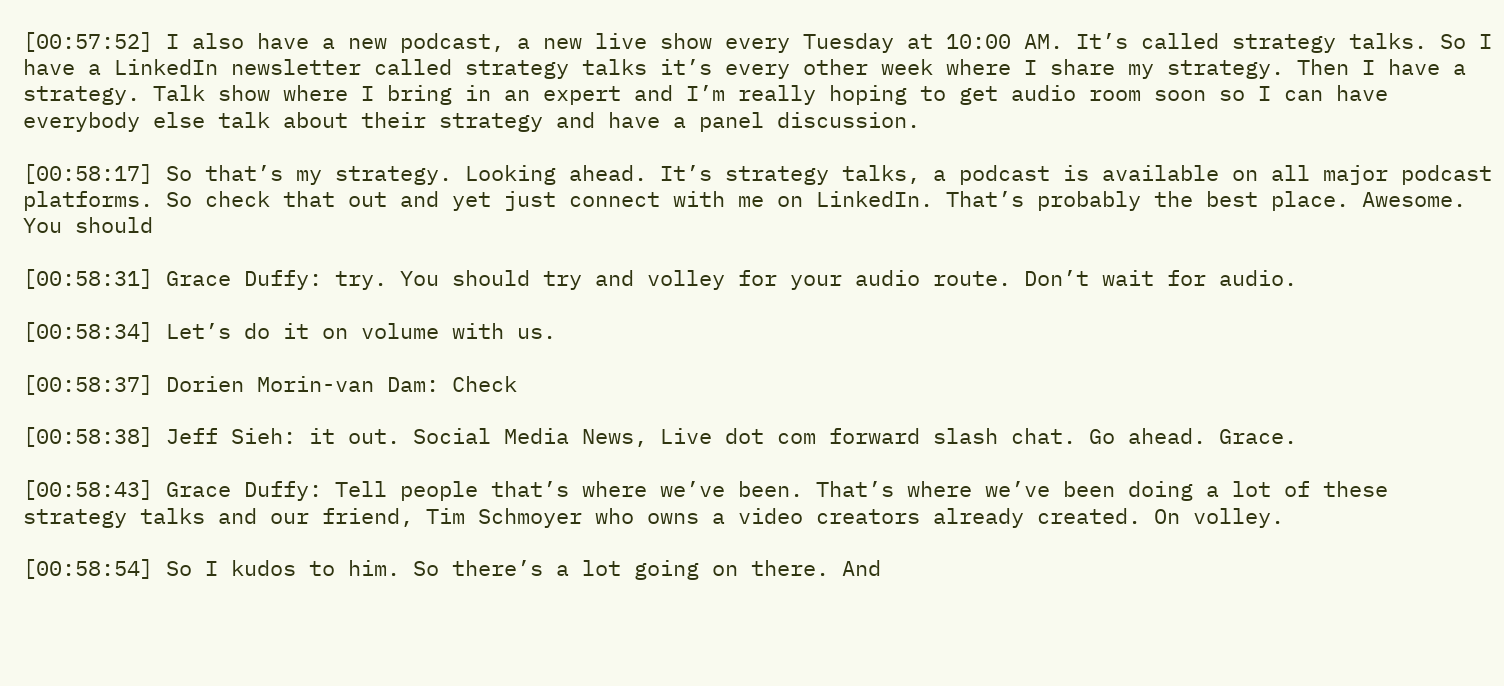[00:57:52] I also have a new podcast, a new live show every Tuesday at 10:00 AM. It’s called strategy talks. So I have a LinkedIn newsletter called strategy talks it’s every other week where I share my strategy. Then I have a strategy. Talk show where I bring in an expert and I’m really hoping to get audio room soon so I can have everybody else talk about their strategy and have a panel discussion.

[00:58:17] So that’s my strategy. Looking ahead. It’s strategy talks, a podcast is available on all major podcast platforms. So check that out and yet just connect with me on LinkedIn. That’s probably the best place. Awesome. You should

[00:58:31] Grace Duffy: try. You should try and volley for your audio route. Don’t wait for audio.

[00:58:34] Let’s do it on volume with us.

[00:58:37] Dorien Morin-van Dam: Check

[00:58:38] Jeff Sieh: it out. Social Media News, Live dot com forward slash chat. Go ahead. Grace.

[00:58:43] Grace Duffy: Tell people that’s where we’ve been. That’s where we’ve been doing a lot of these strategy talks and our friend, Tim Schmoyer who owns a video creators already created. On volley.

[00:58:54] So I kudos to him. So there’s a lot going on there. And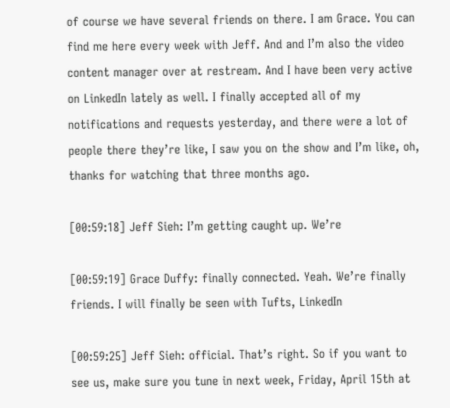of course we have several friends on there. I am Grace. You can find me here every week with Jeff. And and I’m also the video content manager over at restream. And I have been very active on LinkedIn lately as well. I finally accepted all of my notifications and requests yesterday, and there were a lot of people there they’re like, I saw you on the show and I’m like, oh, thanks for watching that three months ago.

[00:59:18] Jeff Sieh: I’m getting caught up. We’re

[00:59:19] Grace Duffy: finally connected. Yeah. We’re finally friends. I will finally be seen with Tufts, LinkedIn

[00:59:25] Jeff Sieh: official. That’s right. So if you want to see us, make sure you tune in next week, Friday, April 15th at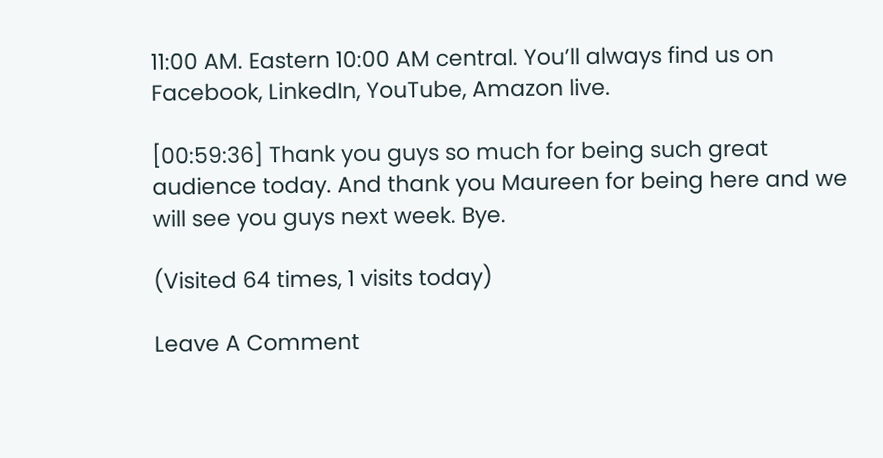11:00 AM. Eastern 10:00 AM central. You’ll always find us on Facebook, LinkedIn, YouTube, Amazon live.

[00:59:36] Thank you guys so much for being such great audience today. And thank you Maureen for being here and we will see you guys next week. Bye.

(Visited 64 times, 1 visits today)

Leave A Comment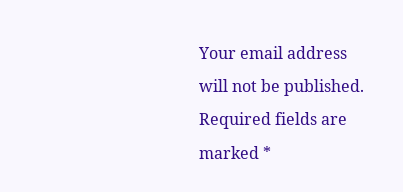Your email address will not be published. Required fields are marked *